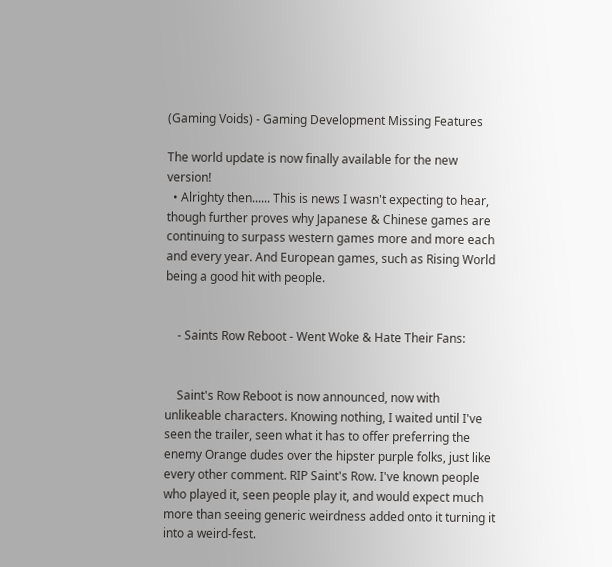(Gaming Voids) - Gaming Development Missing Features

The world update is now finally available for the new version!
  • Alrighty then...... This is news I wasn't expecting to hear, though further proves why Japanese & Chinese games are continuing to surpass western games more and more each and every year. And European games, such as Rising World being a good hit with people.


    - Saints Row Reboot - Went Woke & Hate Their Fans:


    Saint's Row Reboot is now announced, now with unlikeable characters. Knowing nothing, I waited until I've seen the trailer, seen what it has to offer preferring the enemy Orange dudes over the hipster purple folks, just like every other comment. RIP Saint's Row. I've known people who played it, seen people play it, and would expect much more than seeing generic weirdness added onto it turning it into a weird-fest.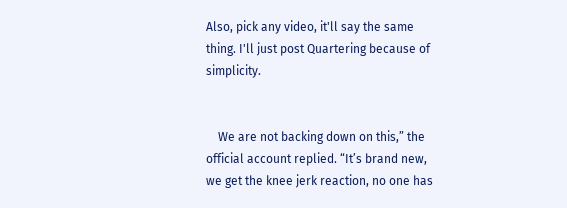Also, pick any video, it'll say the same thing. I'll just post Quartering because of simplicity.


    We are not backing down on this,” the official account replied. “It’s brand new, we get the knee jerk reaction, no one has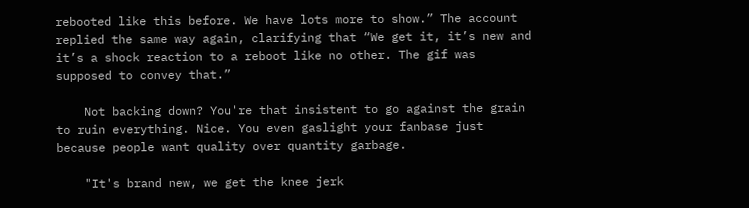rebooted like this before. We have lots more to show.” The account replied the same way again, clarifying that “We get it, it’s new and it’s a shock reaction to a reboot like no other. The gif was supposed to convey that.”

    Not backing down? You're that insistent to go against the grain to ruin everything. Nice. You even gaslight your fanbase just because people want quality over quantity garbage.

    "It's brand new, we get the knee jerk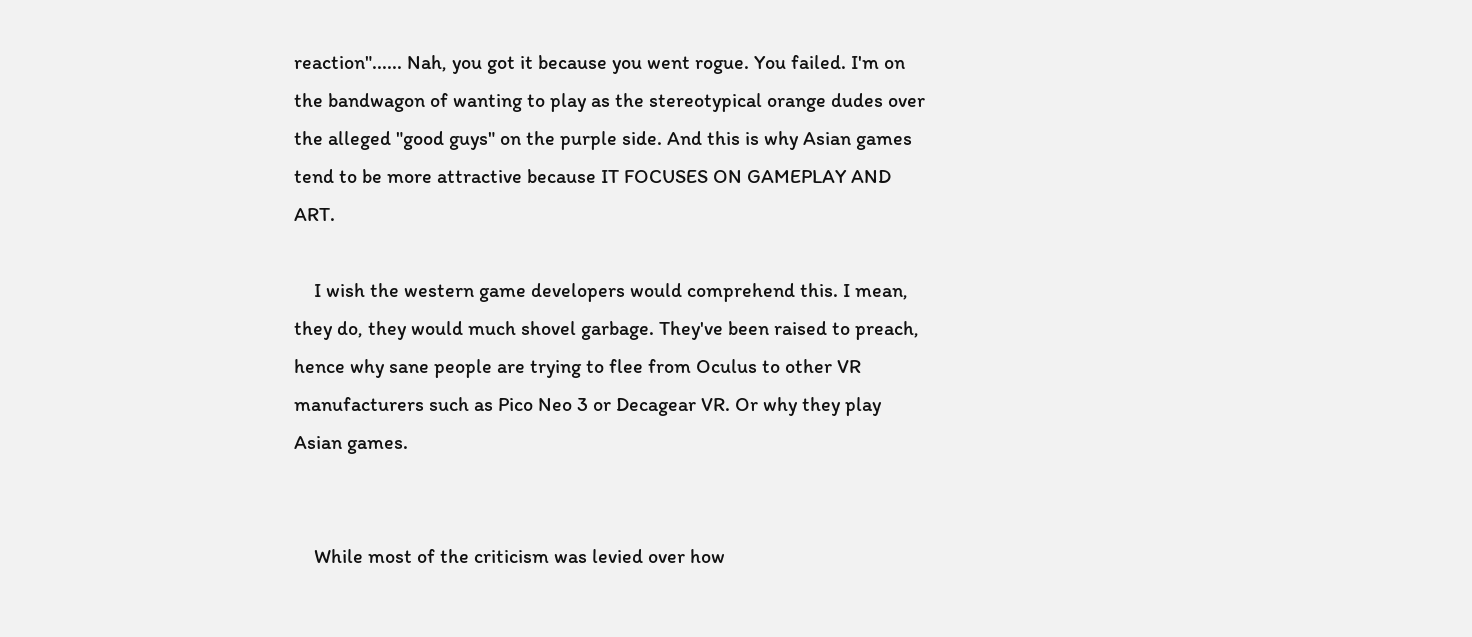reaction"...... Nah, you got it because you went rogue. You failed. I'm on the bandwagon of wanting to play as the stereotypical orange dudes over the alleged "good guys" on the purple side. And this is why Asian games tend to be more attractive because IT FOCUSES ON GAMEPLAY AND ART.

    I wish the western game developers would comprehend this. I mean, they do, they would much shovel garbage. They've been raised to preach, hence why sane people are trying to flee from Oculus to other VR manufacturers such as Pico Neo 3 or Decagear VR. Or why they play Asian games.


    While most of the criticism was levied over how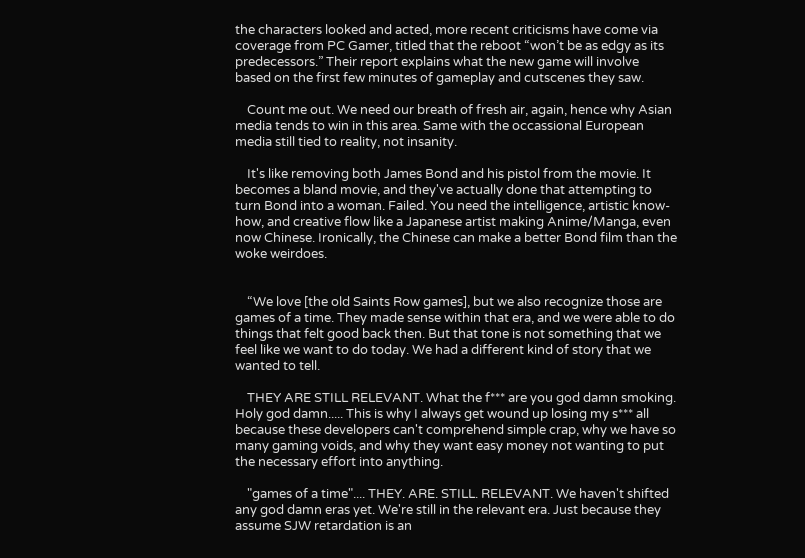the characters looked and acted, more recent criticisms have come via coverage from PC Gamer, titled that the reboot “won’t be as edgy as its predecessors.” Their report explains what the new game will involve based on the first few minutes of gameplay and cutscenes they saw.

    Count me out. We need our breath of fresh air, again, hence why Asian media tends to win in this area. Same with the occassional European media still tied to reality, not insanity.

    It's like removing both James Bond and his pistol from the movie. It becomes a bland movie, and they've actually done that attempting to turn Bond into a woman. Failed. You need the intelligence, artistic know-how, and creative flow like a Japanese artist making Anime/Manga, even now Chinese. Ironically, the Chinese can make a better Bond film than the woke weirdoes.


    “We love [the old Saints Row games], but we also recognize those are games of a time. They made sense within that era, and we were able to do things that felt good back then. But that tone is not something that we feel like we want to do today. We had a different kind of story that we wanted to tell.

    THEY ARE STILL RELEVANT. What the f*** are you god damn smoking. Holy god damn..... This is why I always get wound up losing my s*** all because these developers can't comprehend simple crap, why we have so many gaming voids, and why they want easy money not wanting to put the necessary effort into anything.

    "games of a time".... THEY. ARE. STILL. RELEVANT. We haven't shifted any god damn eras yet. We're still in the relevant era. Just because they assume SJW retardation is an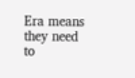Era means they need to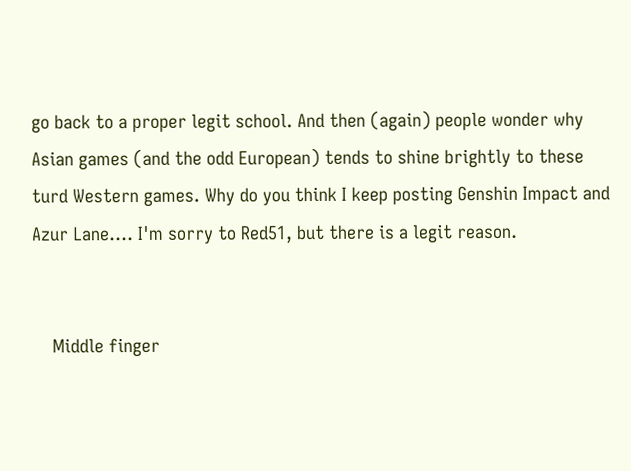go back to a proper legit school. And then (again) people wonder why Asian games (and the odd European) tends to shine brightly to these turd Western games. Why do you think I keep posting Genshin Impact and Azur Lane.... I'm sorry to Red51, but there is a legit reason.


    Middle finger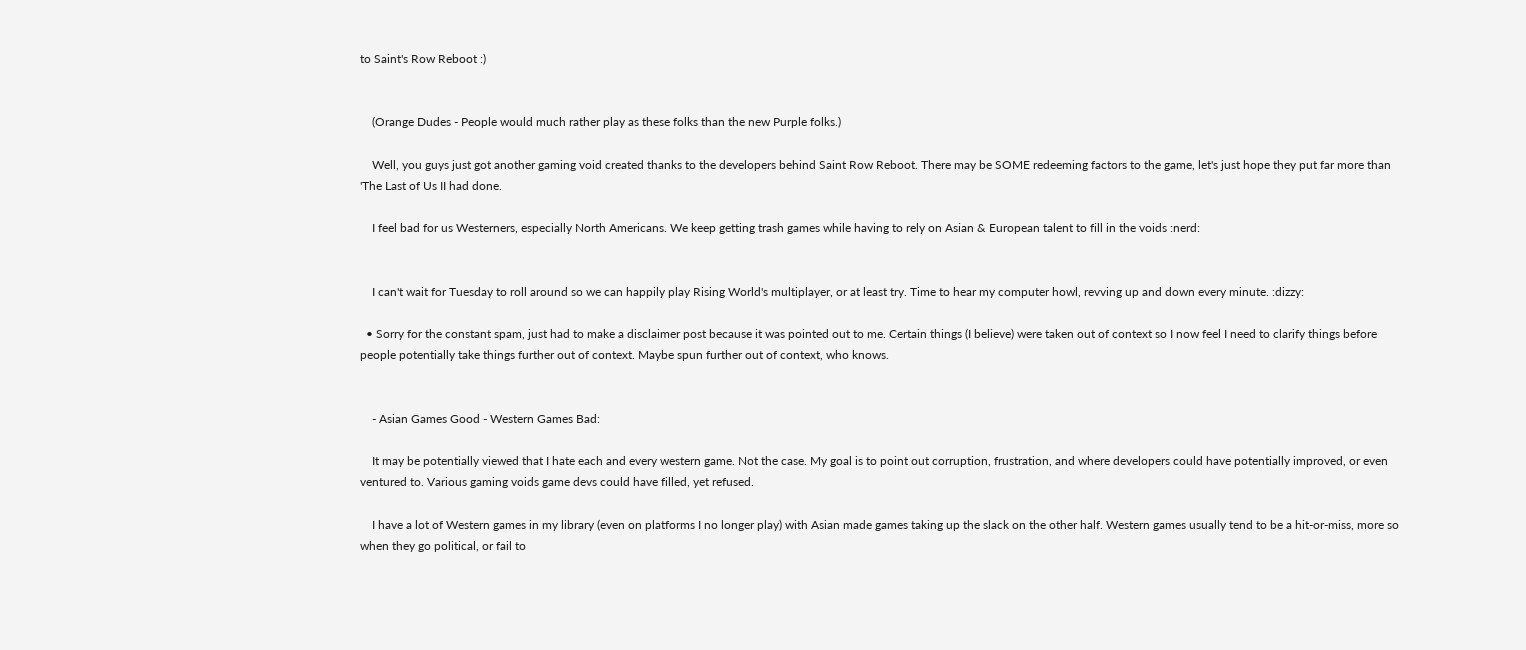to Saint's Row Reboot :)


    (Orange Dudes - People would much rather play as these folks than the new Purple folks.)

    Well, you guys just got another gaming void created thanks to the developers behind Saint Row Reboot. There may be SOME redeeming factors to the game, let's just hope they put far more than 'The Last of Us II had done.

    I feel bad for us Westerners, especially North Americans. We keep getting trash games while having to rely on Asian & European talent to fill in the voids :nerd:


    I can't wait for Tuesday to roll around so we can happily play Rising World's multiplayer, or at least try. Time to hear my computer howl, revving up and down every minute. :dizzy:

  • Sorry for the constant spam, just had to make a disclaimer post because it was pointed out to me. Certain things (I believe) were taken out of context so I now feel I need to clarify things before people potentially take things further out of context. Maybe spun further out of context, who knows.


    - Asian Games Good - Western Games Bad:

    It may be potentially viewed that I hate each and every western game. Not the case. My goal is to point out corruption, frustration, and where developers could have potentially improved, or even ventured to. Various gaming voids game devs could have filled, yet refused.

    I have a lot of Western games in my library (even on platforms I no longer play) with Asian made games taking up the slack on the other half. Western games usually tend to be a hit-or-miss, more so when they go political, or fail to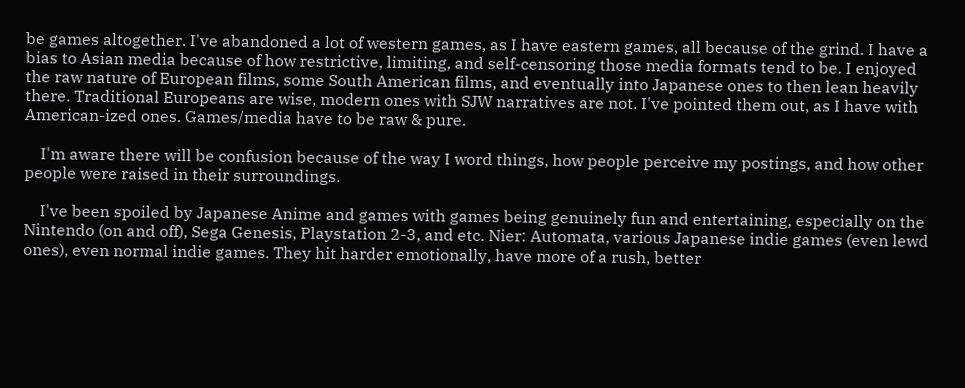be games altogether. I've abandoned a lot of western games, as I have eastern games, all because of the grind. I have a bias to Asian media because of how restrictive, limiting, and self-censoring those media formats tend to be. I enjoyed the raw nature of European films, some South American films, and eventually into Japanese ones to then lean heavily there. Traditional Europeans are wise, modern ones with SJW narratives are not. I've pointed them out, as I have with American-ized ones. Games/media have to be raw & pure.

    I'm aware there will be confusion because of the way I word things, how people perceive my postings, and how other people were raised in their surroundings.

    I've been spoiled by Japanese Anime and games with games being genuinely fun and entertaining, especially on the Nintendo (on and off), Sega Genesis, Playstation 2-3, and etc. Nier: Automata, various Japanese indie games (even lewd ones), even normal indie games. They hit harder emotionally, have more of a rush, better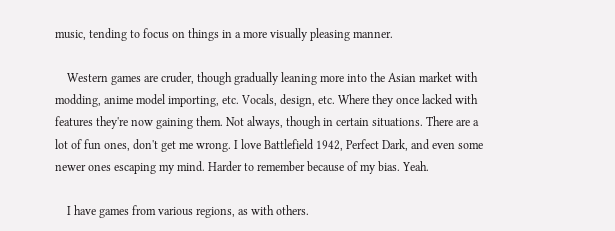music, tending to focus on things in a more visually pleasing manner.

    Western games are cruder, though gradually leaning more into the Asian market with modding, anime model importing, etc. Vocals, design, etc. Where they once lacked with features they're now gaining them. Not always, though in certain situations. There are a lot of fun ones, don't get me wrong. I love Battlefield 1942, Perfect Dark, and even some newer ones escaping my mind. Harder to remember because of my bias. Yeah.

    I have games from various regions, as with others.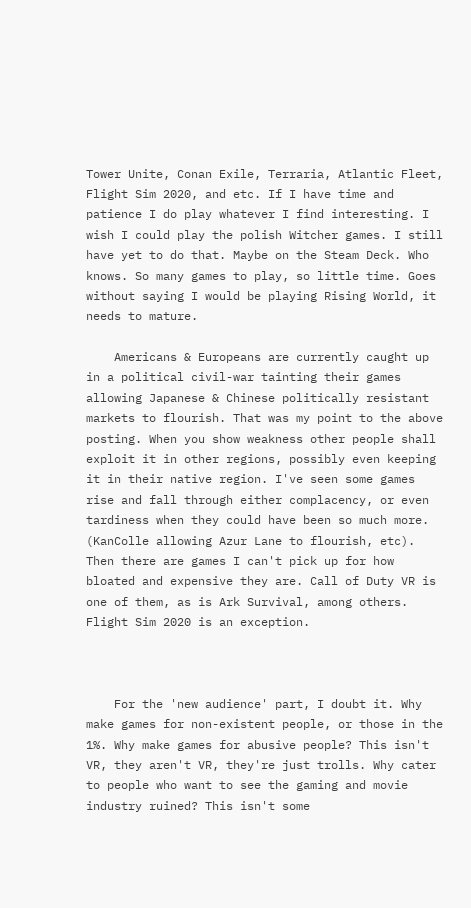Tower Unite, Conan Exile, Terraria, Atlantic Fleet, Flight Sim 2020, and etc. If I have time and patience I do play whatever I find interesting. I wish I could play the polish Witcher games. I still have yet to do that. Maybe on the Steam Deck. Who knows. So many games to play, so little time. Goes without saying I would be playing Rising World, it needs to mature.

    Americans & Europeans are currently caught up in a political civil-war tainting their games allowing Japanese & Chinese politically resistant markets to flourish. That was my point to the above posting. When you show weakness other people shall exploit it in other regions, possibly even keeping it in their native region. I've seen some games rise and fall through either complacency, or even tardiness when they could have been so much more. (KanColle allowing Azur Lane to flourish, etc). Then there are games I can't pick up for how bloated and expensive they are. Call of Duty VR is one of them, as is Ark Survival, among others. Flight Sim 2020 is an exception.



    For the 'new audience' part, I doubt it. Why make games for non-existent people, or those in the 1%. Why make games for abusive people? This isn't VR, they aren't VR, they're just trolls. Why cater to people who want to see the gaming and movie industry ruined? This isn't some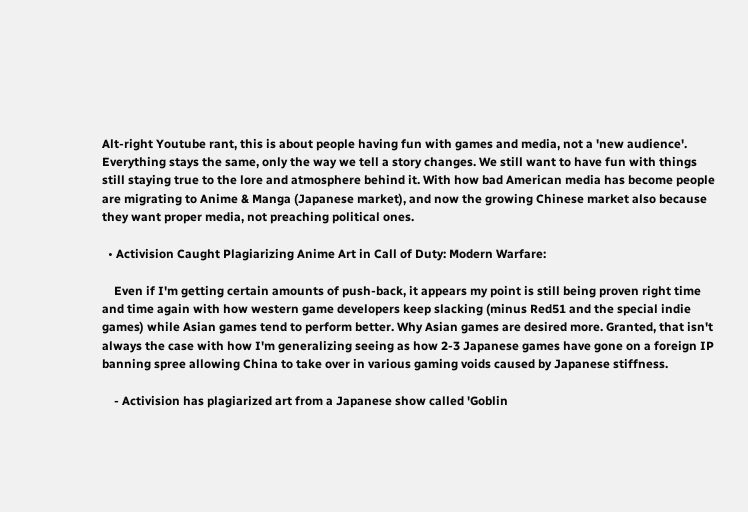Alt-right Youtube rant, this is about people having fun with games and media, not a 'new audience'. Everything stays the same, only the way we tell a story changes. We still want to have fun with things still staying true to the lore and atmosphere behind it. With how bad American media has become people are migrating to Anime & Manga (Japanese market), and now the growing Chinese market also because they want proper media, not preaching political ones.

  • Activision Caught Plagiarizing Anime Art in Call of Duty: Modern Warfare:

    Even if I'm getting certain amounts of push-back, it appears my point is still being proven right time and time again with how western game developers keep slacking (minus Red51 and the special indie games) while Asian games tend to perform better. Why Asian games are desired more. Granted, that isn't always the case with how I'm generalizing seeing as how 2-3 Japanese games have gone on a foreign IP banning spree allowing China to take over in various gaming voids caused by Japanese stiffness.

    - Activision has plagiarized art from a Japanese show called 'Goblin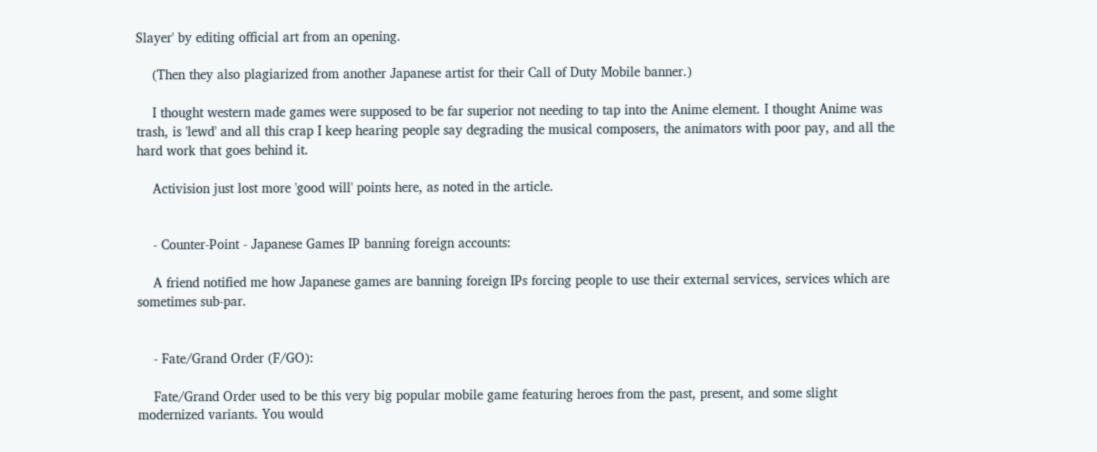Slayer' by editing official art from an opening.

    (Then they also plagiarized from another Japanese artist for their Call of Duty Mobile banner.)

    I thought western made games were supposed to be far superior not needing to tap into the Anime element. I thought Anime was trash, is 'lewd' and all this crap I keep hearing people say degrading the musical composers, the animators with poor pay, and all the hard work that goes behind it.

    Activision just lost more 'good will' points here, as noted in the article.


    - Counter-Point - Japanese Games IP banning foreign accounts:

    A friend notified me how Japanese games are banning foreign IPs forcing people to use their external services, services which are sometimes sub-par.


    - Fate/Grand Order (F/GO):

    Fate/Grand Order used to be this very big popular mobile game featuring heroes from the past, present, and some slight modernized variants. You would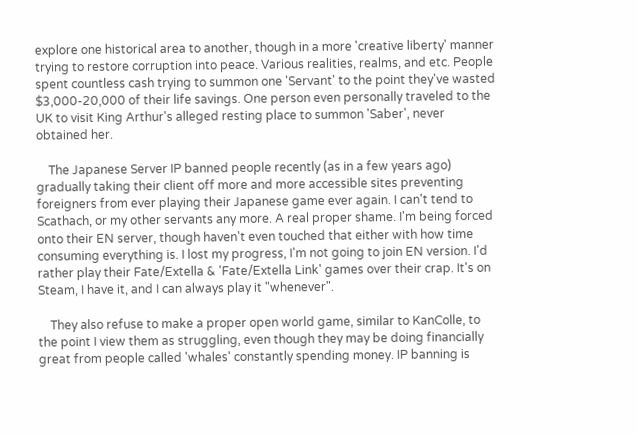explore one historical area to another, though in a more 'creative liberty' manner trying to restore corruption into peace. Various realities, realms, and etc. People spent countless cash trying to summon one 'Servant' to the point they've wasted $3,000-20,000 of their life savings. One person even personally traveled to the UK to visit King Arthur's alleged resting place to summon 'Saber', never obtained her.

    The Japanese Server IP banned people recently (as in a few years ago) gradually taking their client off more and more accessible sites preventing foreigners from ever playing their Japanese game ever again. I can't tend to Scathach, or my other servants any more. A real proper shame. I'm being forced onto their EN server, though haven't even touched that either with how time consuming everything is. I lost my progress, I'm not going to join EN version. I'd rather play their Fate/Extella & 'Fate/Extella Link' games over their crap. It's on Steam, I have it, and I can always play it "whenever".

    They also refuse to make a proper open world game, similar to KanColle, to the point I view them as struggling, even though they may be doing financially great from people called 'whales' constantly spending money. IP banning is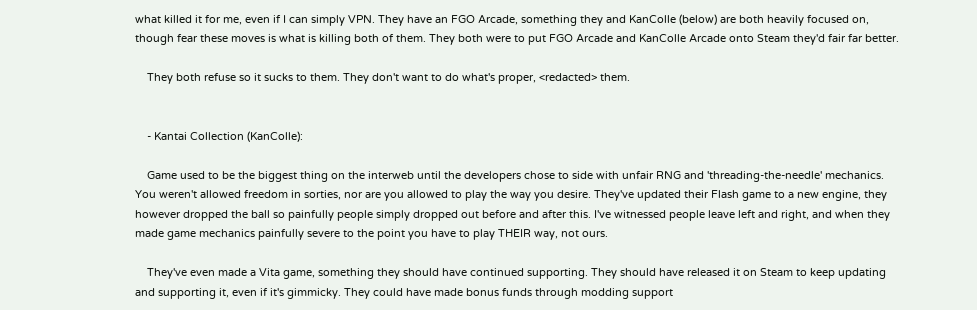what killed it for me, even if I can simply VPN. They have an FGO Arcade, something they and KanColle (below) are both heavily focused on, though fear these moves is what is killing both of them. They both were to put FGO Arcade and KanColle Arcade onto Steam they'd fair far better.

    They both refuse so it sucks to them. They don't want to do what's proper, <redacted> them.


    - Kantai Collection (KanColle):

    Game used to be the biggest thing on the interweb until the developers chose to side with unfair RNG and 'threading-the-needle' mechanics. You weren't allowed freedom in sorties, nor are you allowed to play the way you desire. They've updated their Flash game to a new engine, they however dropped the ball so painfully people simply dropped out before and after this. I've witnessed people leave left and right, and when they made game mechanics painfully severe to the point you have to play THEIR way, not ours.

    They've even made a Vita game, something they should have continued supporting. They should have released it on Steam to keep updating and supporting it, even if it's gimmicky. They could have made bonus funds through modding support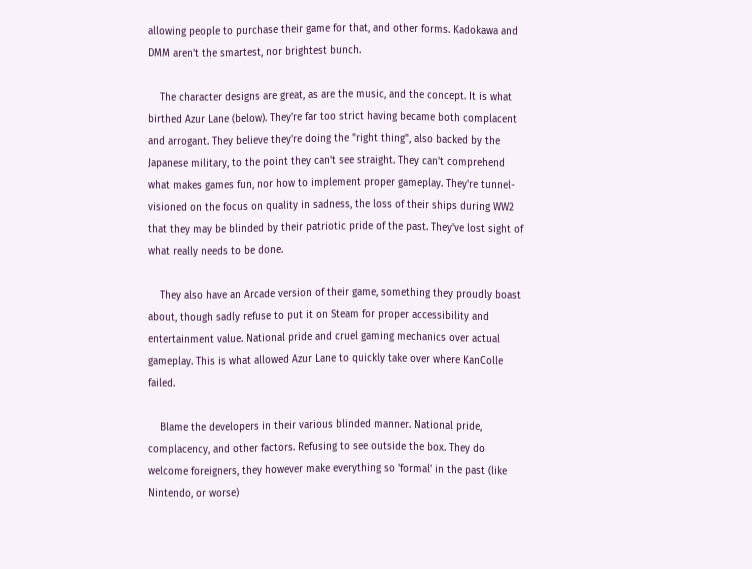allowing people to purchase their game for that, and other forms. Kadokawa and DMM aren't the smartest, nor brightest bunch.

    The character designs are great, as are the music, and the concept. It is what birthed Azur Lane (below). They're far too strict having became both complacent and arrogant. They believe they're doing the "right thing", also backed by the Japanese military, to the point they can't see straight. They can't comprehend what makes games fun, nor how to implement proper gameplay. They're tunnel-visioned on the focus on quality in sadness, the loss of their ships during WW2 that they may be blinded by their patriotic pride of the past. They've lost sight of what really needs to be done.

    They also have an Arcade version of their game, something they proudly boast about, though sadly refuse to put it on Steam for proper accessibility and entertainment value. National pride and cruel gaming mechanics over actual gameplay. This is what allowed Azur Lane to quickly take over where KanColle failed.

    Blame the developers in their various blinded manner. National pride, complacency, and other factors. Refusing to see outside the box. They do welcome foreigners, they however make everything so 'formal' in the past (like Nintendo, or worse)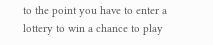to the point you have to enter a lottery to win a chance to play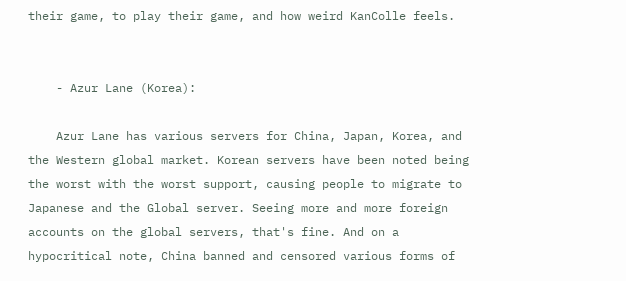their game, to play their game, and how weird KanColle feels.


    - Azur Lane (Korea):

    Azur Lane has various servers for China, Japan, Korea, and the Western global market. Korean servers have been noted being the worst with the worst support, causing people to migrate to Japanese and the Global server. Seeing more and more foreign accounts on the global servers, that's fine. And on a hypocritical note, China banned and censored various forms of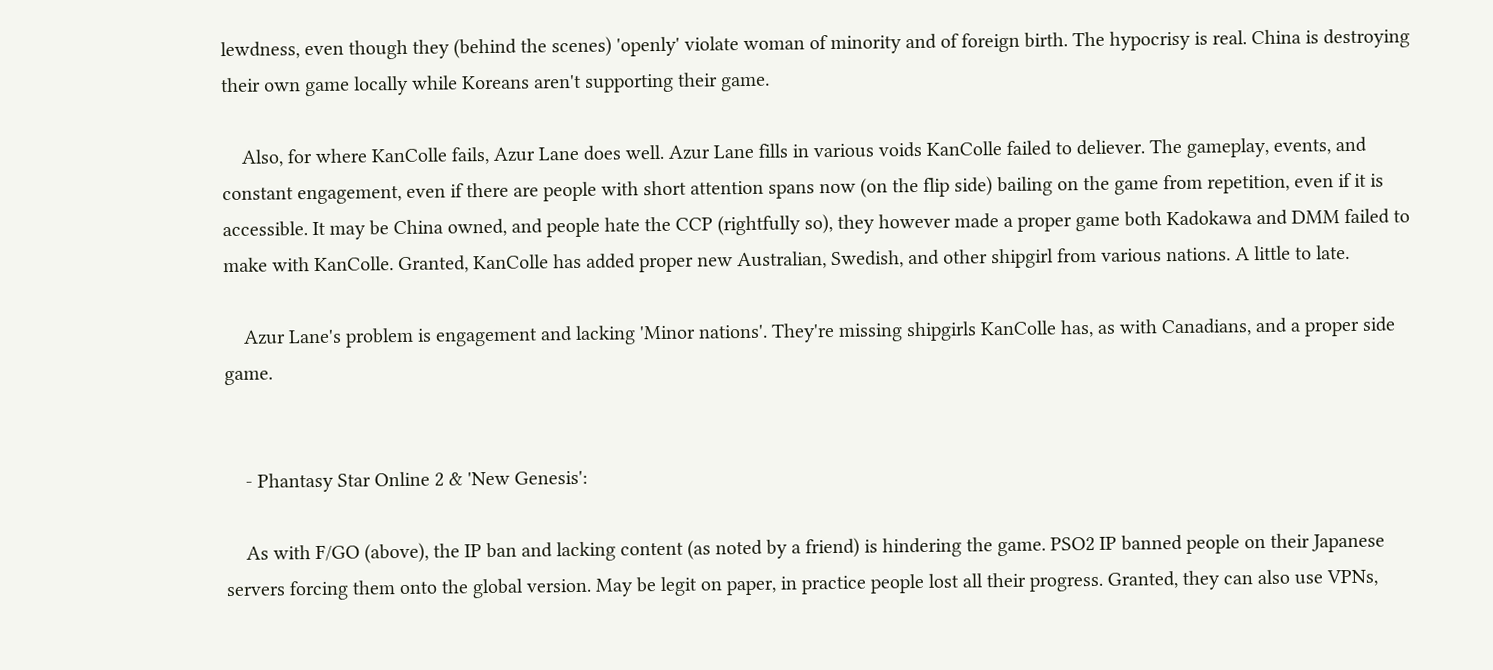lewdness, even though they (behind the scenes) 'openly' violate woman of minority and of foreign birth. The hypocrisy is real. China is destroying their own game locally while Koreans aren't supporting their game.

    Also, for where KanColle fails, Azur Lane does well. Azur Lane fills in various voids KanColle failed to deliever. The gameplay, events, and constant engagement, even if there are people with short attention spans now (on the flip side) bailing on the game from repetition, even if it is accessible. It may be China owned, and people hate the CCP (rightfully so), they however made a proper game both Kadokawa and DMM failed to make with KanColle. Granted, KanColle has added proper new Australian, Swedish, and other shipgirl from various nations. A little to late.

    Azur Lane's problem is engagement and lacking 'Minor nations'. They're missing shipgirls KanColle has, as with Canadians, and a proper side game.


    - Phantasy Star Online 2 & 'New Genesis':

    As with F/GO (above), the IP ban and lacking content (as noted by a friend) is hindering the game. PSO2 IP banned people on their Japanese servers forcing them onto the global version. May be legit on paper, in practice people lost all their progress. Granted, they can also use VPNs,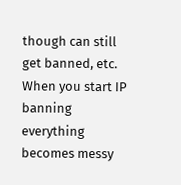though can still get banned, etc. When you start IP banning everything becomes messy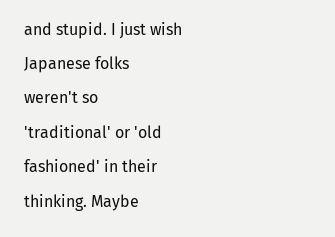and stupid. I just wish Japanese folks weren't so 'traditional' or 'old fashioned' in their thinking. Maybe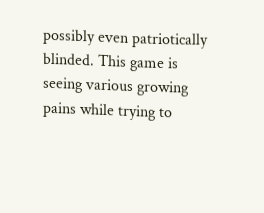possibly even patriotically blinded. This game is seeing various growing pains while trying to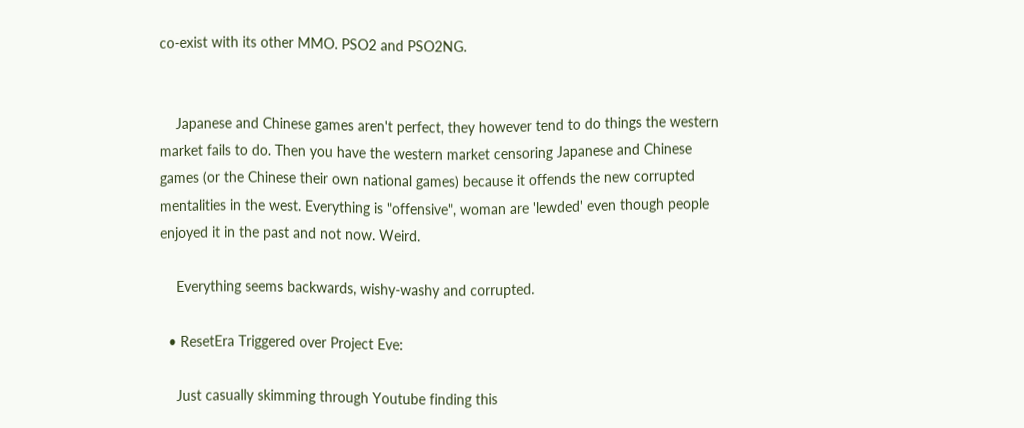co-exist with its other MMO. PSO2 and PSO2NG.


    Japanese and Chinese games aren't perfect, they however tend to do things the western market fails to do. Then you have the western market censoring Japanese and Chinese games (or the Chinese their own national games) because it offends the new corrupted mentalities in the west. Everything is "offensive", woman are 'lewded' even though people enjoyed it in the past and not now. Weird.

    Everything seems backwards, wishy-washy and corrupted.

  • ResetEra Triggered over Project Eve:

    Just casually skimming through Youtube finding this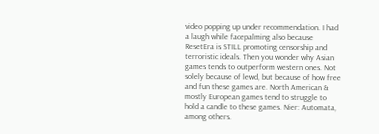video popping up under recommendation. I had a laugh while facepalming also because ResetEra is STILL promoting censorship and terroristic ideals. Then you wonder why Asian games tends to outperform western ones. Not solely because of lewd, but because of how free and fun these games are. North American & mostly European games tend to struggle to hold a candle to these games. Nier: Automata, among others.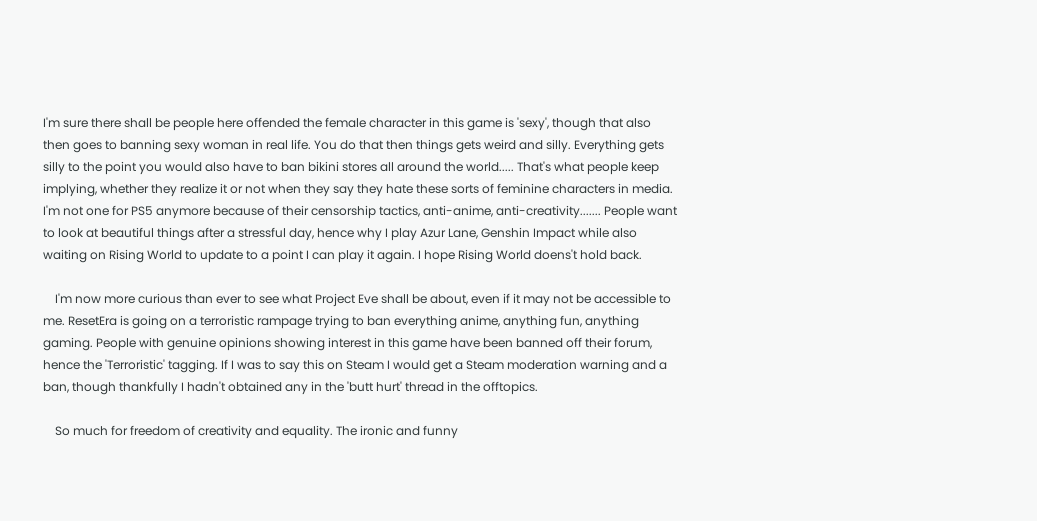I'm sure there shall be people here offended the female character in this game is 'sexy', though that also then goes to banning sexy woman in real life. You do that then things gets weird and silly. Everything gets silly to the point you would also have to ban bikini stores all around the world..... That's what people keep implying, whether they realize it or not when they say they hate these sorts of feminine characters in media. I'm not one for PS5 anymore because of their censorship tactics, anti-anime, anti-creativity....... People want to look at beautiful things after a stressful day, hence why I play Azur Lane, Genshin Impact while also waiting on Rising World to update to a point I can play it again. I hope Rising World doens't hold back.

    I'm now more curious than ever to see what Project Eve shall be about, even if it may not be accessible to me. ResetEra is going on a terroristic rampage trying to ban everything anime, anything fun, anything gaming. People with genuine opinions showing interest in this game have been banned off their forum, hence the 'Terroristic' tagging. If I was to say this on Steam I would get a Steam moderation warning and a ban, though thankfully I hadn't obtained any in the 'butt hurt' thread in the offtopics.

    So much for freedom of creativity and equality. The ironic and funny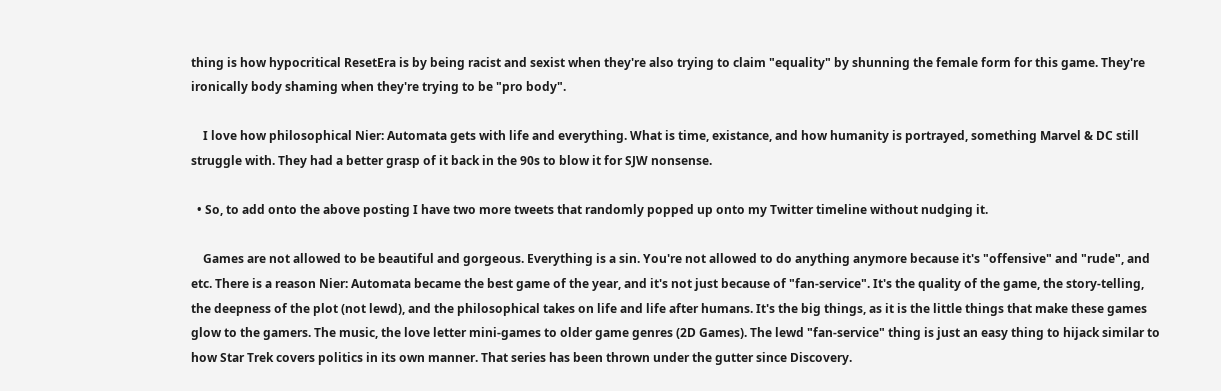thing is how hypocritical ResetEra is by being racist and sexist when they're also trying to claim "equality" by shunning the female form for this game. They're ironically body shaming when they're trying to be "pro body".

    I love how philosophical Nier: Automata gets with life and everything. What is time, existance, and how humanity is portrayed, something Marvel & DC still struggle with. They had a better grasp of it back in the 90s to blow it for SJW nonsense.

  • So, to add onto the above posting I have two more tweets that randomly popped up onto my Twitter timeline without nudging it.

    Games are not allowed to be beautiful and gorgeous. Everything is a sin. You're not allowed to do anything anymore because it's "offensive" and "rude", and etc. There is a reason Nier: Automata became the best game of the year, and it's not just because of "fan-service". It's the quality of the game, the story-telling, the deepness of the plot (not lewd), and the philosophical takes on life and life after humans. It's the big things, as it is the little things that make these games glow to the gamers. The music, the love letter mini-games to older game genres (2D Games). The lewd "fan-service" thing is just an easy thing to hijack similar to how Star Trek covers politics in its own manner. That series has been thrown under the gutter since Discovery.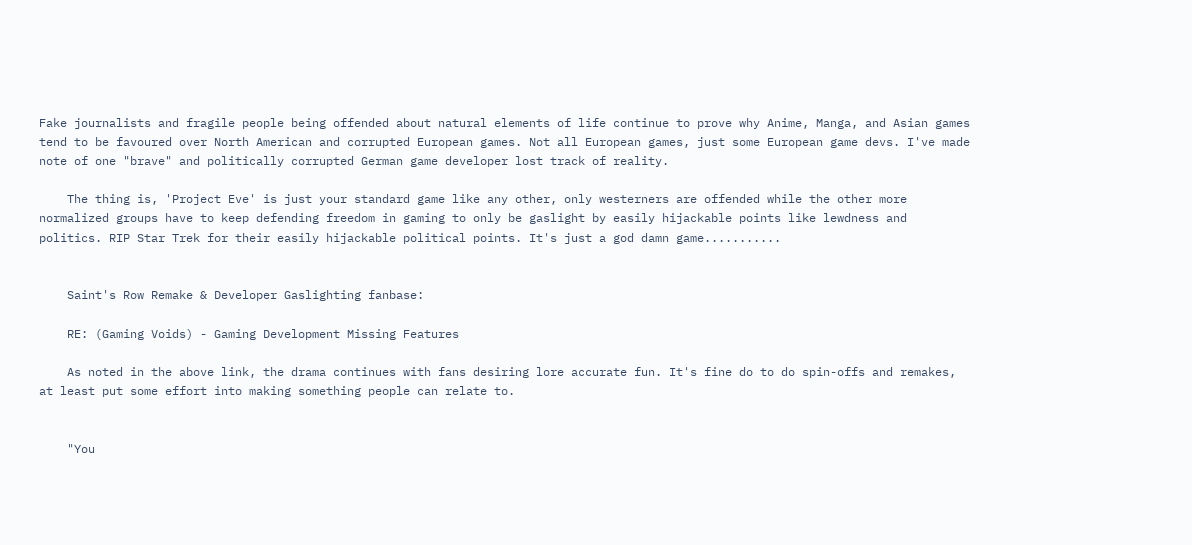Fake journalists and fragile people being offended about natural elements of life continue to prove why Anime, Manga, and Asian games tend to be favoured over North American and corrupted European games. Not all European games, just some European game devs. I've made note of one "brave" and politically corrupted German game developer lost track of reality.

    The thing is, 'Project Eve' is just your standard game like any other, only westerners are offended while the other more normalized groups have to keep defending freedom in gaming to only be gaslight by easily hijackable points like lewdness and politics. RIP Star Trek for their easily hijackable political points. It's just a god damn game...........


    Saint's Row Remake & Developer Gaslighting fanbase:

    RE: (Gaming Voids) - Gaming Development Missing Features

    As noted in the above link, the drama continues with fans desiring lore accurate fun. It's fine do to do spin-offs and remakes, at least put some effort into making something people can relate to.


    "You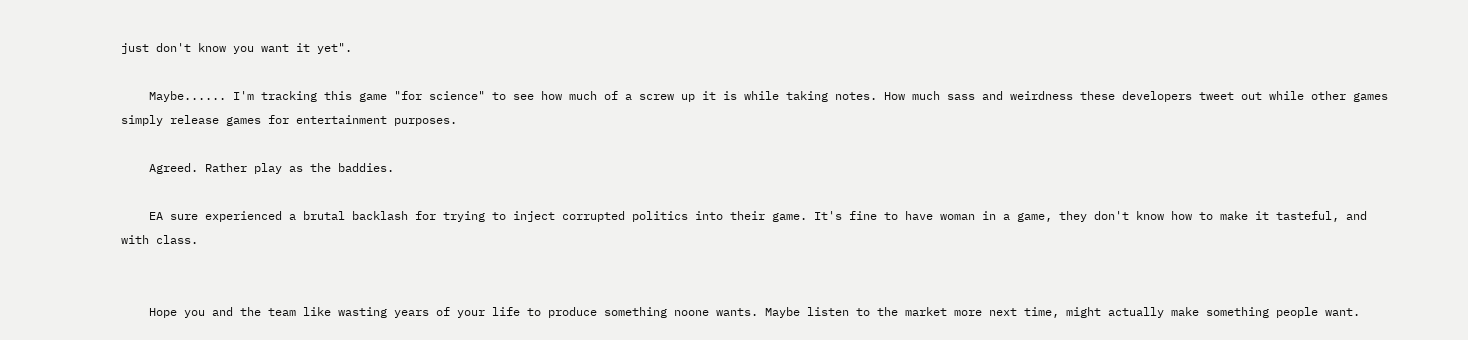just don't know you want it yet".

    Maybe...... I'm tracking this game "for science" to see how much of a screw up it is while taking notes. How much sass and weirdness these developers tweet out while other games simply release games for entertainment purposes.

    Agreed. Rather play as the baddies.

    EA sure experienced a brutal backlash for trying to inject corrupted politics into their game. It's fine to have woman in a game, they don't know how to make it tasteful, and with class.


    Hope you and the team like wasting years of your life to produce something noone wants. Maybe listen to the market more next time, might actually make something people want.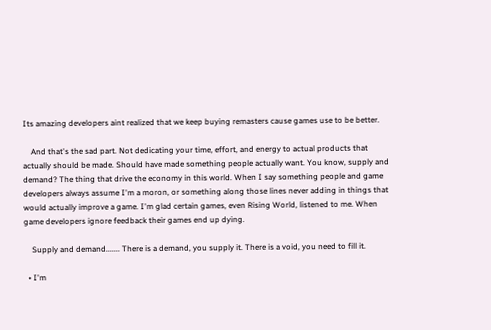Its amazing developers aint realized that we keep buying remasters cause games use to be better.

    And that's the sad part. Not dedicating your time, effort, and energy to actual products that actually should be made. Should have made something people actually want. You know, supply and demand? The thing that drive the economy in this world. When I say something people and game developers always assume I'm a moron, or something along those lines never adding in things that would actually improve a game. I'm glad certain games, even Rising World, listened to me. When game developers ignore feedback their games end up dying.

    Supply and demand....... There is a demand, you supply it. There is a void, you need to fill it.

  • I'm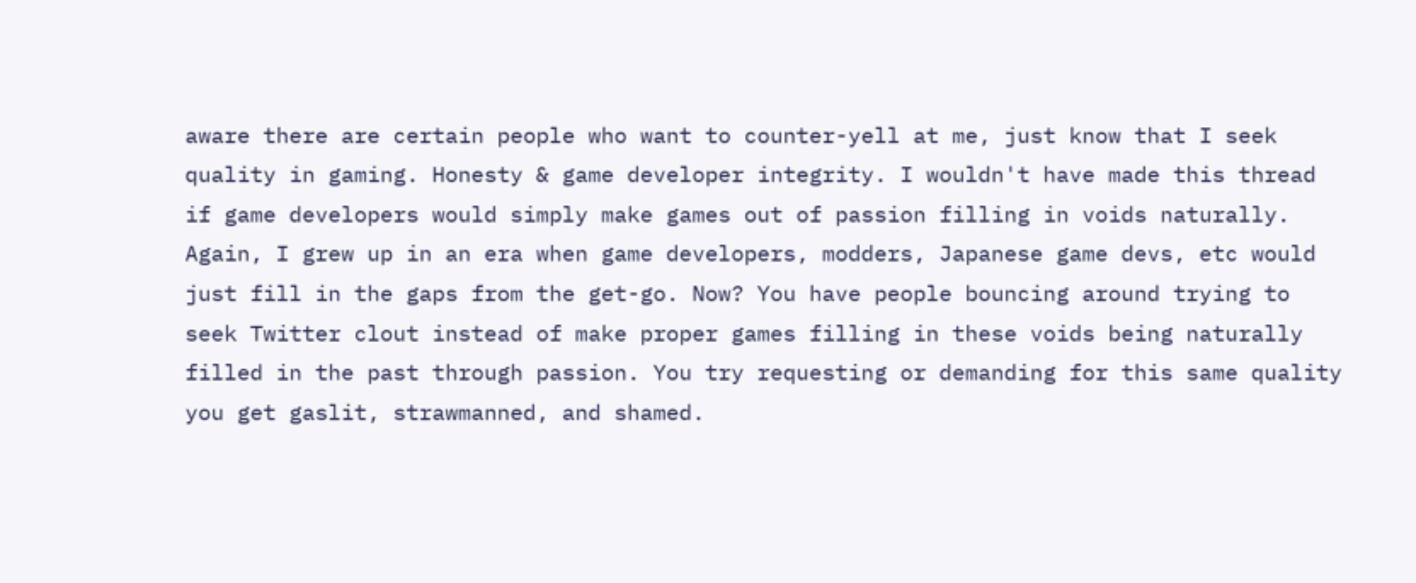aware there are certain people who want to counter-yell at me, just know that I seek quality in gaming. Honesty & game developer integrity. I wouldn't have made this thread if game developers would simply make games out of passion filling in voids naturally. Again, I grew up in an era when game developers, modders, Japanese game devs, etc would just fill in the gaps from the get-go. Now? You have people bouncing around trying to seek Twitter clout instead of make proper games filling in these voids being naturally filled in the past through passion. You try requesting or demanding for this same quality you get gaslit, strawmanned, and shamed.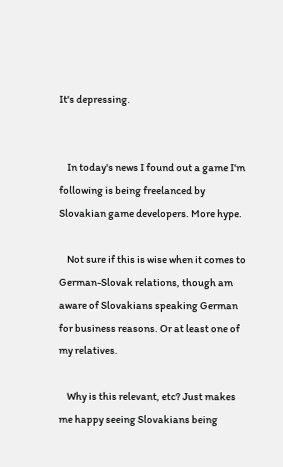It's depressing.


    In today's news I found out a game I'm following is being freelanced by Slovakian game developers. More hype.

    Not sure if this is wise when it comes to German-Slovak relations, though am aware of Slovakians speaking German for business reasons. Or at least one of my relatives.

    Why is this relevant, etc? Just makes me happy seeing Slovakians being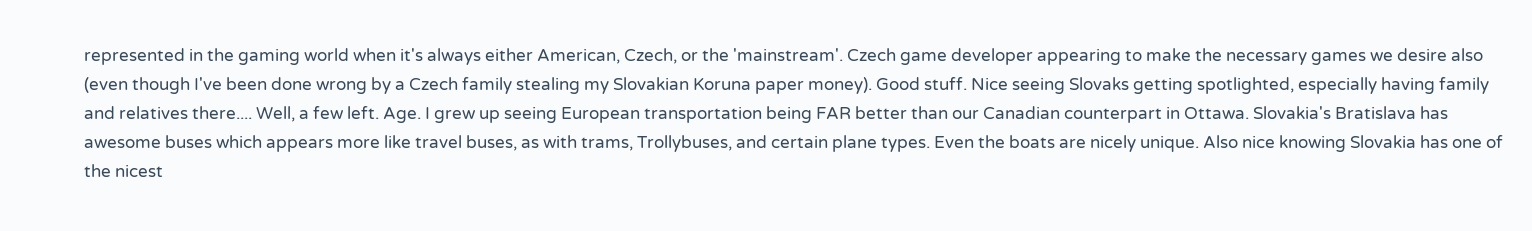represented in the gaming world when it's always either American, Czech, or the 'mainstream'. Czech game developer appearing to make the necessary games we desire also (even though I've been done wrong by a Czech family stealing my Slovakian Koruna paper money). Good stuff. Nice seeing Slovaks getting spotlighted, especially having family and relatives there.... Well, a few left. Age. I grew up seeing European transportation being FAR better than our Canadian counterpart in Ottawa. Slovakia's Bratislava has awesome buses which appears more like travel buses, as with trams, Trollybuses, and certain plane types. Even the boats are nicely unique. Also nice knowing Slovakia has one of the nicest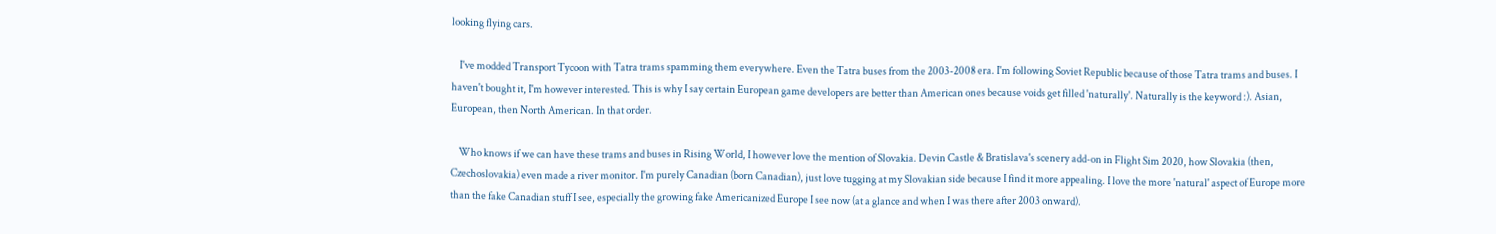looking flying cars.

    I've modded Transport Tycoon with Tatra trams spamming them everywhere. Even the Tatra buses from the 2003-2008 era. I'm following Soviet Republic because of those Tatra trams and buses. I haven't bought it, I'm however interested. This is why I say certain European game developers are better than American ones because voids get filled 'naturally'. Naturally is the keyword :). Asian, European, then North American. In that order.

    Who knows if we can have these trams and buses in Rising World, I however love the mention of Slovakia. Devin Castle & Bratislava's scenery add-on in Flight Sim 2020, how Slovakia (then, Czechoslovakia) even made a river monitor. I'm purely Canadian (born Canadian), just love tugging at my Slovakian side because I find it more appealing. I love the more 'natural' aspect of Europe more than the fake Canadian stuff I see, especially the growing fake Americanized Europe I see now (at a glance and when I was there after 2003 onward).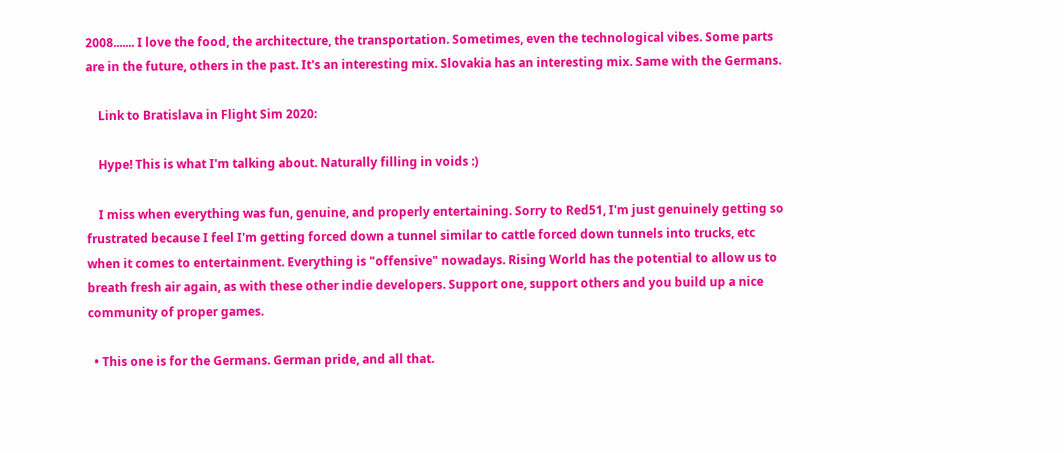2008....... I love the food, the architecture, the transportation. Sometimes, even the technological vibes. Some parts are in the future, others in the past. It's an interesting mix. Slovakia has an interesting mix. Same with the Germans.

    Link to Bratislava in Flight Sim 2020:

    Hype! This is what I'm talking about. Naturally filling in voids :)

    I miss when everything was fun, genuine, and properly entertaining. Sorry to Red51, I'm just genuinely getting so frustrated because I feel I'm getting forced down a tunnel similar to cattle forced down tunnels into trucks, etc when it comes to entertainment. Everything is "offensive" nowadays. Rising World has the potential to allow us to breath fresh air again, as with these other indie developers. Support one, support others and you build up a nice community of proper games.

  • This one is for the Germans. German pride, and all that.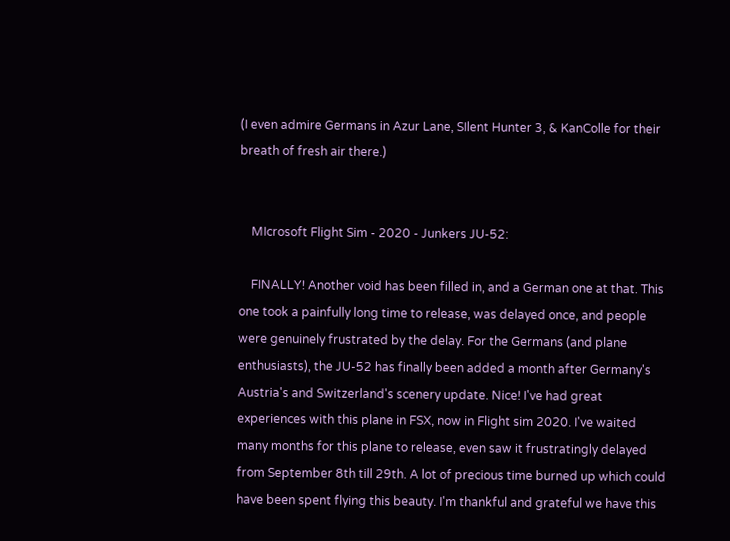(I even admire Germans in Azur Lane, SIlent Hunter 3, & KanColle for their breath of fresh air there.)


    MIcrosoft Flight Sim - 2020 - Junkers JU-52:

    FINALLY! Another void has been filled in, and a German one at that. This one took a painfully long time to release, was delayed once, and people were genuinely frustrated by the delay. For the Germans (and plane enthusiasts), the JU-52 has finally been added a month after Germany's Austria's and Switzerland's scenery update. Nice! I've had great experiences with this plane in FSX, now in Flight sim 2020. I've waited many months for this plane to release, even saw it frustratingly delayed from September 8th till 29th. A lot of precious time burned up which could have been spent flying this beauty. I'm thankful and grateful we have this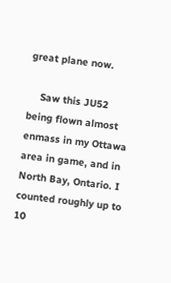great plane now.

    Saw this JU52 being flown almost enmass in my Ottawa area in game, and in North Bay, Ontario. I counted roughly up to 10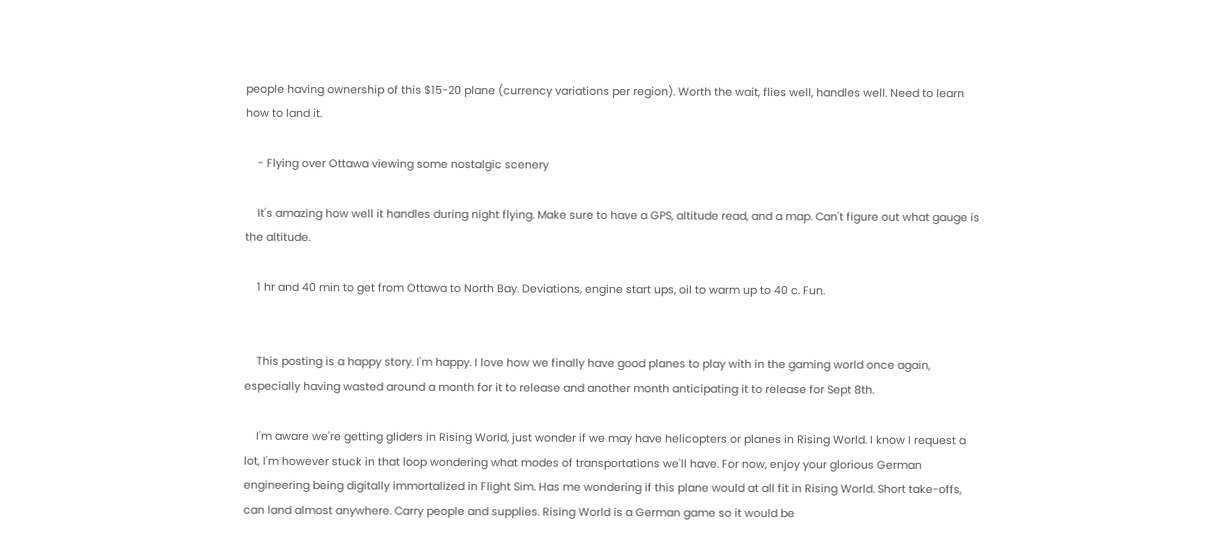people having ownership of this $15-20 plane (currency variations per region). Worth the wait, flies well, handles well. Need to learn how to land it.

    - Flying over Ottawa viewing some nostalgic scenery

    It's amazing how well it handles during night flying. Make sure to have a GPS, altitude read, and a map. Can't figure out what gauge is the altitude.

    1 hr and 40 min to get from Ottawa to North Bay. Deviations, engine start ups, oil to warm up to 40 c. Fun.


    This posting is a happy story. I'm happy. I love how we finally have good planes to play with in the gaming world once again, especially having wasted around a month for it to release and another month anticipating it to release for Sept 8th.

    I'm aware we're getting gliders in Rising World, just wonder if we may have helicopters or planes in Rising World. I know I request a lot, I'm however stuck in that loop wondering what modes of transportations we'll have. For now, enjoy your glorious German engineering being digitally immortalized in Flight Sim. Has me wondering if this plane would at all fit in Rising World. Short take-offs, can land almost anywhere. Carry people and supplies. Rising World is a German game so it would be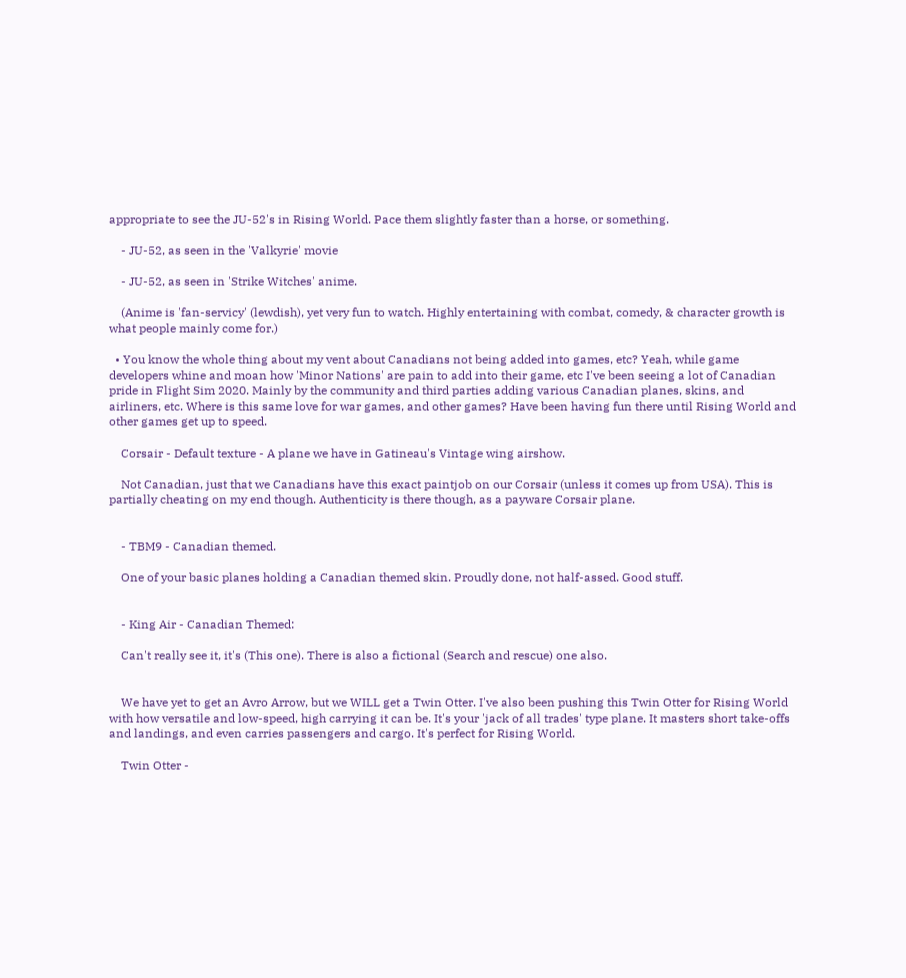appropriate to see the JU-52's in Rising World. Pace them slightly faster than a horse, or something.

    - JU-52, as seen in the 'Valkyrie' movie

    - JU-52, as seen in 'Strike Witches' anime.

    (Anime is 'fan-servicy' (lewdish), yet very fun to watch. Highly entertaining with combat, comedy, & character growth is what people mainly come for.)

  • You know the whole thing about my vent about Canadians not being added into games, etc? Yeah, while game developers whine and moan how 'Minor Nations' are pain to add into their game, etc I've been seeing a lot of Canadian pride in Flight Sim 2020. Mainly by the community and third parties adding various Canadian planes, skins, and airliners, etc. Where is this same love for war games, and other games? Have been having fun there until Rising World and other games get up to speed.

    Corsair - Default texture - A plane we have in Gatineau's Vintage wing airshow.

    Not Canadian, just that we Canadians have this exact paintjob on our Corsair (unless it comes up from USA). This is partially cheating on my end though. Authenticity is there though, as a payware Corsair plane.


    - TBM9 - Canadian themed.

    One of your basic planes holding a Canadian themed skin. Proudly done, not half-assed. Good stuff.


    - King Air - Canadian Themed:

    Can't really see it, it's (This one). There is also a fictional (Search and rescue) one also.


    We have yet to get an Avro Arrow, but we WILL get a Twin Otter. I've also been pushing this Twin Otter for Rising World with how versatile and low-speed, high carrying it can be. It's your 'jack of all trades' type plane. It masters short take-offs and landings, and even carries passengers and cargo. It's perfect for Rising World.

    Twin Otter -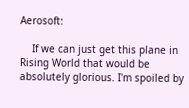Aerosoft:

    If we can just get this plane in Rising World that would be absolutely glorious. I'm spoiled by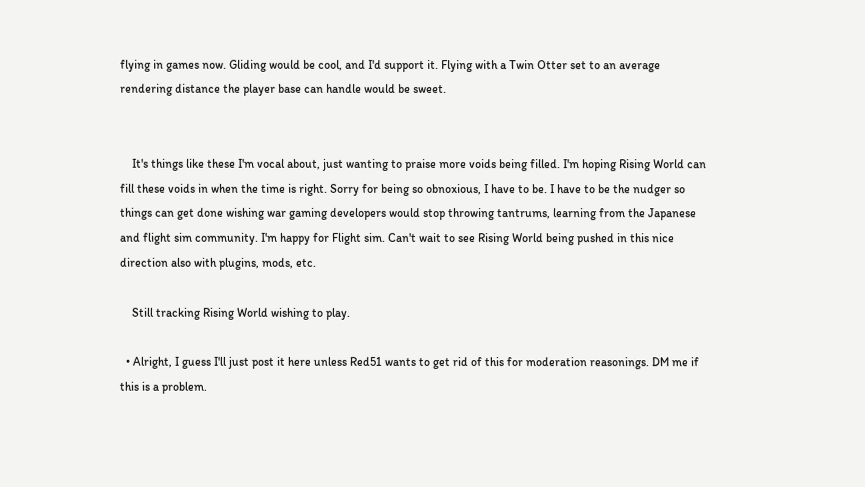flying in games now. Gliding would be cool, and I'd support it. Flying with a Twin Otter set to an average rendering distance the player base can handle would be sweet.


    It's things like these I'm vocal about, just wanting to praise more voids being filled. I'm hoping Rising World can fill these voids in when the time is right. Sorry for being so obnoxious, I have to be. I have to be the nudger so things can get done wishing war gaming developers would stop throwing tantrums, learning from the Japanese and flight sim community. I'm happy for Flight sim. Can't wait to see Rising World being pushed in this nice direction also with plugins, mods, etc.

    Still tracking Rising World wishing to play.

  • Alright, I guess I'll just post it here unless Red51 wants to get rid of this for moderation reasonings. DM me if this is a problem.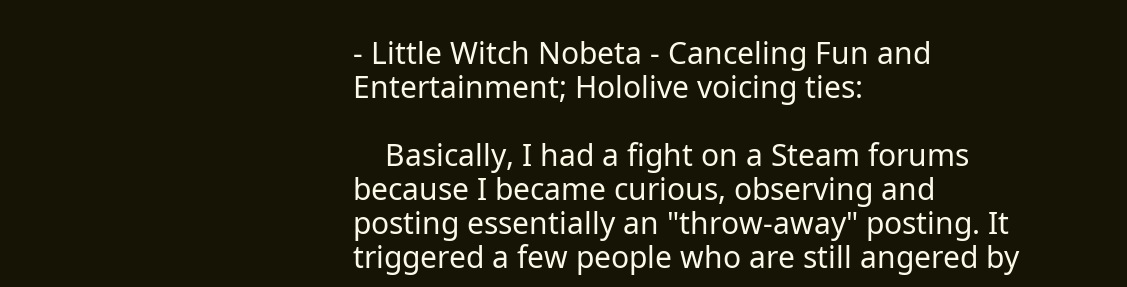- Little Witch Nobeta - Canceling Fun and Entertainment; Hololive voicing ties:

    Basically, I had a fight on a Steam forums because I became curious, observing and posting essentially an "throw-away" posting. It triggered a few people who are still angered by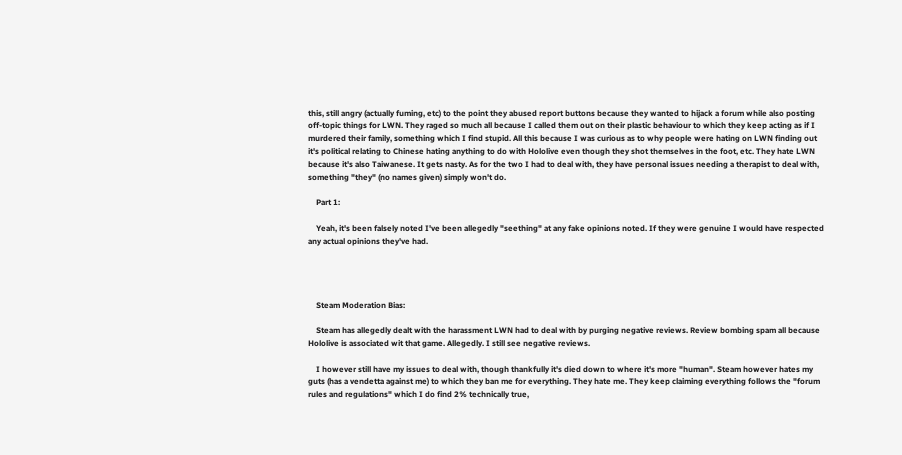this, still angry (actually fuming, etc) to the point they abused report buttons because they wanted to hijack a forum while also posting off-topic things for LWN. They raged so much all because I called them out on their plastic behaviour to which they keep acting as if I murdered their family, something which I find stupid. All this because I was curious as to why people were hating on LWN finding out it's political relating to Chinese hating anything to do with Hololive even though they shot themselves in the foot, etc. They hate LWN because it's also Taiwanese. It gets nasty. As for the two I had to deal with, they have personal issues needing a therapist to deal with, something "they" (no names given) simply won't do.

    Part 1:

    Yeah, it's been falsely noted I've been allegedly "seething" at any fake opinions noted. If they were genuine I would have respected any actual opinions they've had.




    Steam Moderation Bias:

    Steam has allegedly dealt with the harassment LWN had to deal with by purging negative reviews. Review bombing spam all because Hololive is associated wit that game. Allegedly. I still see negative reviews.

    I however still have my issues to deal with, though thankfully it's died down to where it's more "human". Steam however hates my guts (has a vendetta against me) to which they ban me for everything. They hate me. They keep claiming everything follows the "forum rules and regulations" which I do find 2% technically true,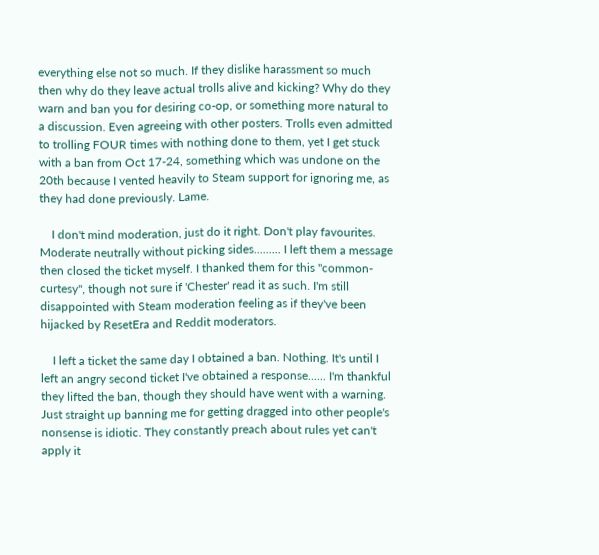everything else not so much. If they dislike harassment so much then why do they leave actual trolls alive and kicking? Why do they warn and ban you for desiring co-op, or something more natural to a discussion. Even agreeing with other posters. Trolls even admitted to trolling FOUR times with nothing done to them, yet I get stuck with a ban from Oct 17-24, something which was undone on the 20th because I vented heavily to Steam support for ignoring me, as they had done previously. Lame.

    I don't mind moderation, just do it right. Don't play favourites. Moderate neutrally without picking sides......... I left them a message then closed the ticket myself. I thanked them for this "common-curtesy", though not sure if 'Chester' read it as such. I'm still disappointed with Steam moderation feeling as if they've been hijacked by ResetEra and Reddit moderators.

    I left a ticket the same day I obtained a ban. Nothing. It's until I left an angry second ticket I've obtained a response...... I'm thankful they lifted the ban, though they should have went with a warning. Just straight up banning me for getting dragged into other people's nonsense is idiotic. They constantly preach about rules yet can't apply it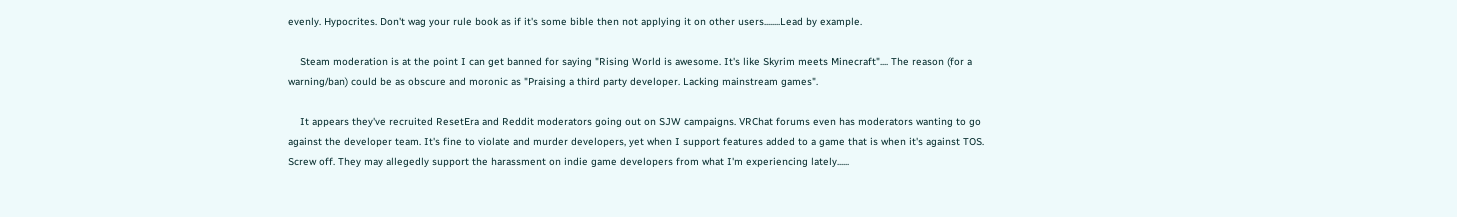evenly. Hypocrites. Don't wag your rule book as if it's some bible then not applying it on other users........Lead by example.

    Steam moderation is at the point I can get banned for saying "Rising World is awesome. It's like Skyrim meets Minecraft".... The reason (for a warning/ban) could be as obscure and moronic as "Praising a third party developer. Lacking mainstream games".

    It appears they've recruited ResetEra and Reddit moderators going out on SJW campaigns. VRChat forums even has moderators wanting to go against the developer team. It's fine to violate and murder developers, yet when I support features added to a game that is when it's against TOS. Screw off. They may allegedly support the harassment on indie game developers from what I'm experiencing lately......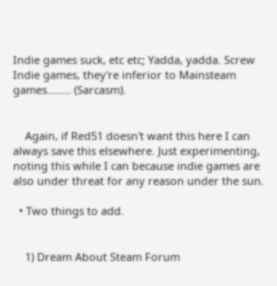Indie games suck, etc etc; Yadda, yadda. Screw Indie games, they're inferior to Mainsteam games........ (Sarcasm).


    Again, if Red51 doesn't want this here I can always save this elsewhere. Just experimenting, noting this while I can because indie games are also under threat for any reason under the sun.

  • Two things to add.


    1) Dream About Steam Forum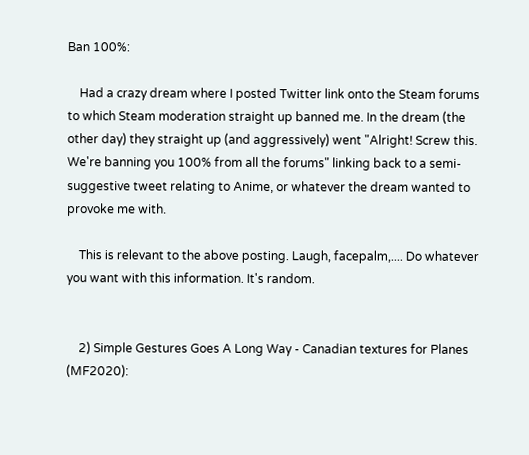Ban 100%:

    Had a crazy dream where I posted Twitter link onto the Steam forums to which Steam moderation straight up banned me. In the dream (the other day) they straight up (and aggressively) went "Alright! Screw this. We're banning you 100% from all the forums" linking back to a semi-suggestive tweet relating to Anime, or whatever the dream wanted to provoke me with.

    This is relevant to the above posting. Laugh, facepalm,.... Do whatever you want with this information. It's random.


    2) Simple Gestures Goes A Long Way - Canadian textures for Planes (MF2020):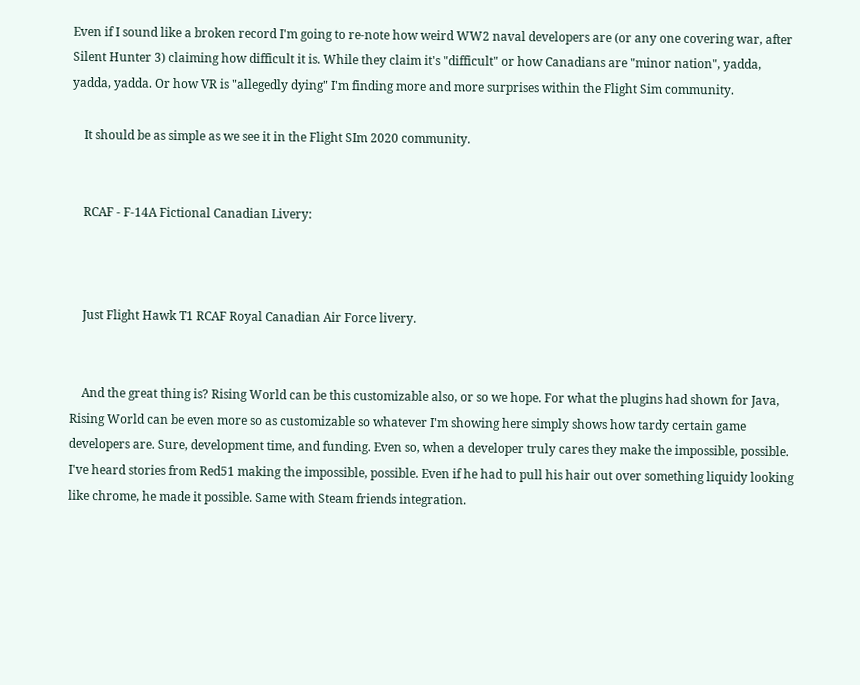Even if I sound like a broken record I'm going to re-note how weird WW2 naval developers are (or any one covering war, after Silent Hunter 3) claiming how difficult it is. While they claim it's "difficult" or how Canadians are "minor nation", yadda, yadda, yadda. Or how VR is "allegedly dying" I'm finding more and more surprises within the Flight Sim community.

    It should be as simple as we see it in the Flight SIm 2020 community.


    RCAF - F-14A Fictional Canadian Livery:



    Just Flight Hawk T1 RCAF Royal Canadian Air Force livery.


    And the great thing is? Rising World can be this customizable also, or so we hope. For what the plugins had shown for Java, Rising World can be even more so as customizable so whatever I'm showing here simply shows how tardy certain game developers are. Sure, development time, and funding. Even so, when a developer truly cares they make the impossible, possible. I've heard stories from Red51 making the impossible, possible. Even if he had to pull his hair out over something liquidy looking like chrome, he made it possible. Same with Steam friends integration.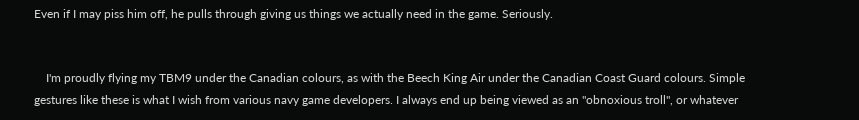Even if I may piss him off, he pulls through giving us things we actually need in the game. Seriously.


    I'm proudly flying my TBM9 under the Canadian colours, as with the Beech King Air under the Canadian Coast Guard colours. Simple gestures like these is what I wish from various navy game developers. I always end up being viewed as an "obnoxious troll", or whatever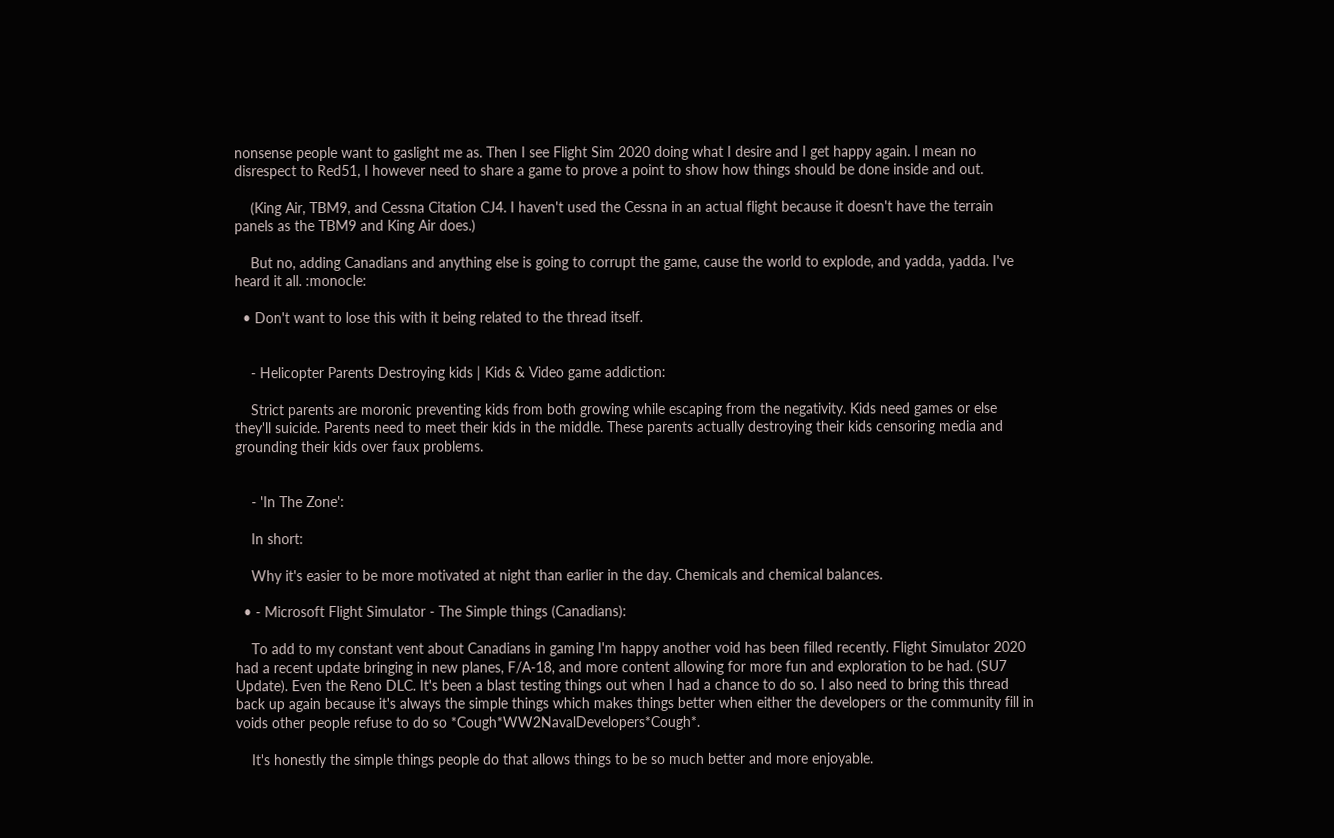nonsense people want to gaslight me as. Then I see Flight Sim 2020 doing what I desire and I get happy again. I mean no disrespect to Red51, I however need to share a game to prove a point to show how things should be done inside and out.

    (King Air, TBM9, and Cessna Citation CJ4. I haven't used the Cessna in an actual flight because it doesn't have the terrain panels as the TBM9 and King Air does.)

    But no, adding Canadians and anything else is going to corrupt the game, cause the world to explode, and yadda, yadda. I've heard it all. :monocle:

  • Don't want to lose this with it being related to the thread itself.


    - Helicopter Parents Destroying kids | Kids & Video game addiction:

    Strict parents are moronic preventing kids from both growing while escaping from the negativity. Kids need games or else they'll suicide. Parents need to meet their kids in the middle. These parents actually destroying their kids censoring media and grounding their kids over faux problems.


    - 'In The Zone':

    In short:

    Why it's easier to be more motivated at night than earlier in the day. Chemicals and chemical balances.

  • - Microsoft Flight Simulator - The Simple things (Canadians):

    To add to my constant vent about Canadians in gaming I'm happy another void has been filled recently. Flight Simulator 2020 had a recent update bringing in new planes, F/A-18, and more content allowing for more fun and exploration to be had. (SU7 Update). Even the Reno DLC. It's been a blast testing things out when I had a chance to do so. I also need to bring this thread back up again because it's always the simple things which makes things better when either the developers or the community fill in voids other people refuse to do so *Cough*WW2NavalDevelopers*Cough*.

    It's honestly the simple things people do that allows things to be so much better and more enjoyable.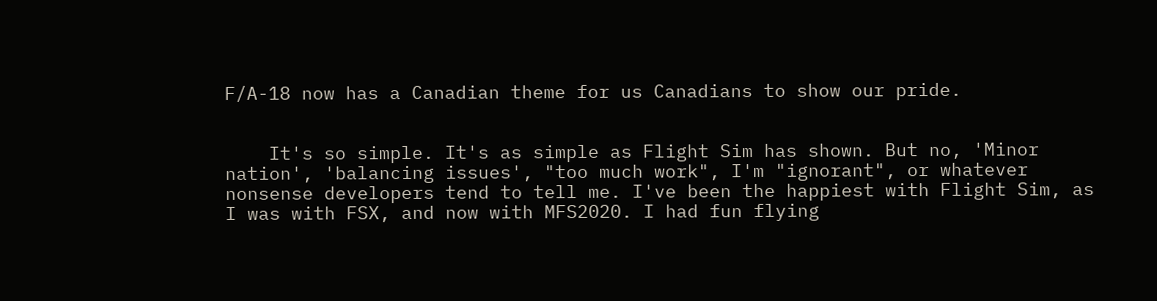F/A-18 now has a Canadian theme for us Canadians to show our pride.


    It's so simple. It's as simple as Flight Sim has shown. But no, 'Minor nation', 'balancing issues', "too much work", I'm "ignorant", or whatever nonsense developers tend to tell me. I've been the happiest with Flight Sim, as I was with FSX, and now with MFS2020. I had fun flying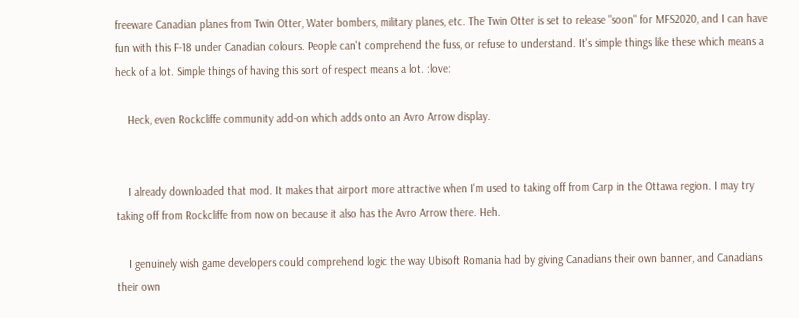freeware Canadian planes from Twin Otter, Water bombers, military planes, etc. The Twin Otter is set to release "soon" for MFS2020, and I can have fun with this F-18 under Canadian colours. People can't comprehend the fuss, or refuse to understand. It's simple things like these which means a heck of a lot. Simple things of having this sort of respect means a lot. :love:

    Heck, even Rockcliffe community add-on which adds onto an Avro Arrow display.


    I already downloaded that mod. It makes that airport more attractive when I'm used to taking off from Carp in the Ottawa region. I may try taking off from Rockcliffe from now on because it also has the Avro Arrow there. Heh.

    I genuinely wish game developers could comprehend logic the way Ubisoft Romania had by giving Canadians their own banner, and Canadians their own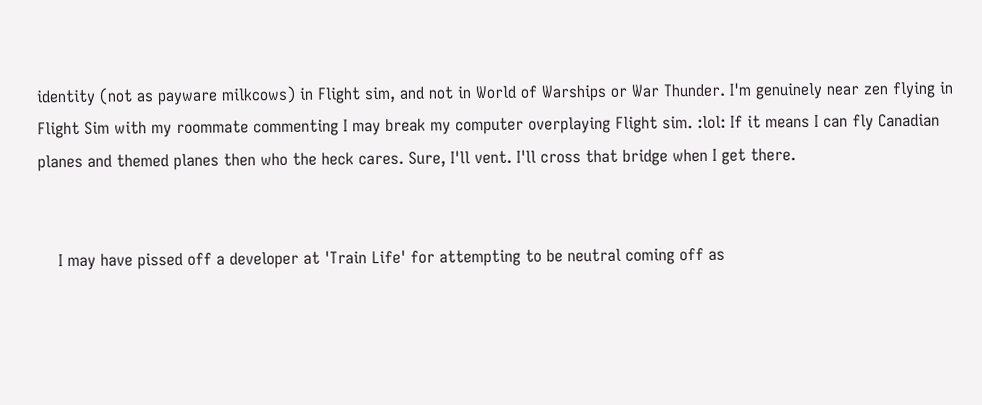identity (not as payware milkcows) in Flight sim, and not in World of Warships or War Thunder. I'm genuinely near zen flying in Flight Sim with my roommate commenting I may break my computer overplaying Flight sim. :lol: If it means I can fly Canadian planes and themed planes then who the heck cares. Sure, I'll vent. I'll cross that bridge when I get there.


    I may have pissed off a developer at 'Train Life' for attempting to be neutral coming off as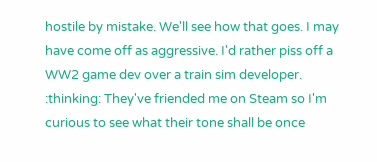hostile by mistake. We'll see how that goes. I may have come off as aggressive. I'd rather piss off a WW2 game dev over a train sim developer. :thinking: They've friended me on Steam so I'm curious to see what their tone shall be once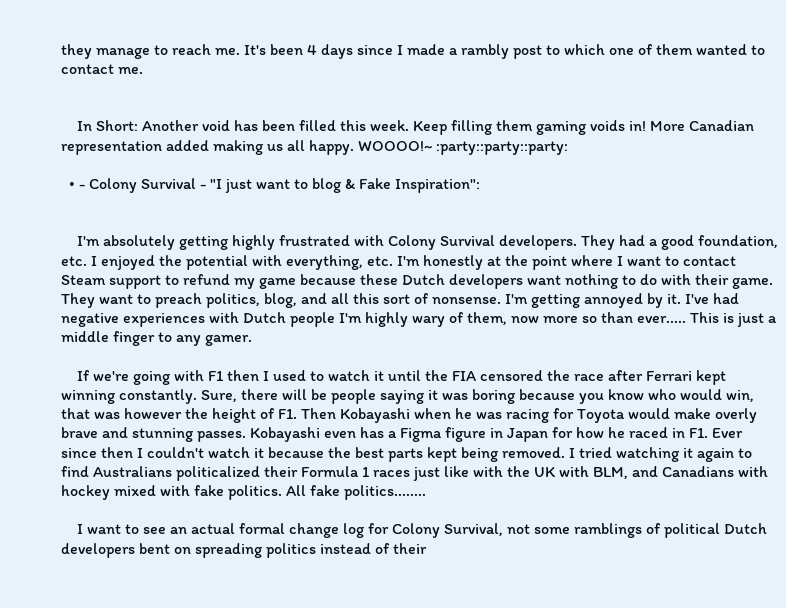they manage to reach me. It's been 4 days since I made a rambly post to which one of them wanted to contact me.


    In Short: Another void has been filled this week. Keep filling them gaming voids in! More Canadian representation added making us all happy. WOOOO!~ :party::party::party:

  • - Colony Survival - "I just want to blog & Fake Inspiration":


    I'm absolutely getting highly frustrated with Colony Survival developers. They had a good foundation, etc. I enjoyed the potential with everything, etc. I'm honestly at the point where I want to contact Steam support to refund my game because these Dutch developers want nothing to do with their game. They want to preach politics, blog, and all this sort of nonsense. I'm getting annoyed by it. I've had negative experiences with Dutch people I'm highly wary of them, now more so than ever..... This is just a middle finger to any gamer.

    If we're going with F1 then I used to watch it until the FIA censored the race after Ferrari kept winning constantly. Sure, there will be people saying it was boring because you know who would win, that was however the height of F1. Then Kobayashi when he was racing for Toyota would make overly brave and stunning passes. Kobayashi even has a Figma figure in Japan for how he raced in F1. Ever since then I couldn't watch it because the best parts kept being removed. I tried watching it again to find Australians politicalized their Formula 1 races just like with the UK with BLM, and Canadians with hockey mixed with fake politics. All fake politics........

    I want to see an actual formal change log for Colony Survival, not some ramblings of political Dutch developers bent on spreading politics instead of their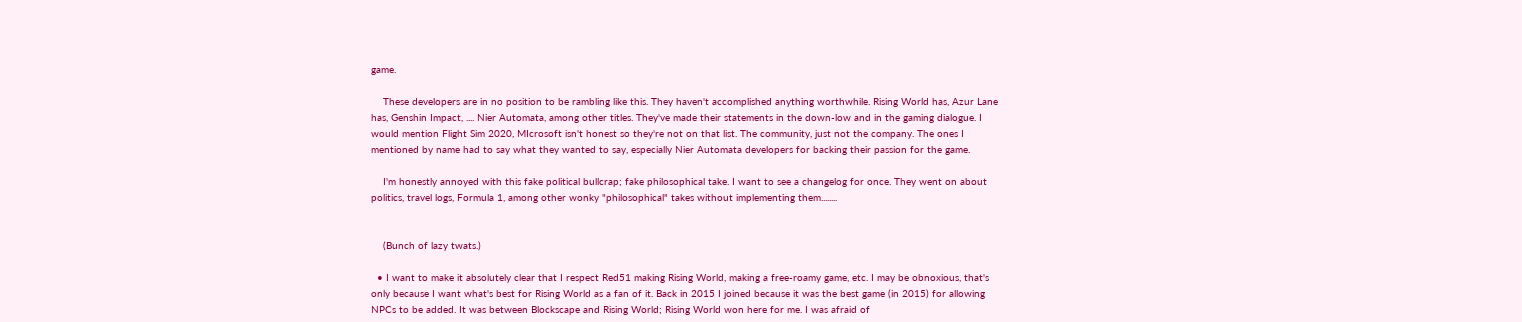game.

    These developers are in no position to be rambling like this. They haven't accomplished anything worthwhile. Rising World has, Azur Lane has, Genshin Impact, .... Nier Automata, among other titles. They've made their statements in the down-low and in the gaming dialogue. I would mention Flight Sim 2020, MIcrosoft isn't honest so they're not on that list. The community, just not the company. The ones I mentioned by name had to say what they wanted to say, especially Nier Automata developers for backing their passion for the game.

    I'm honestly annoyed with this fake political bullcrap; fake philosophical take. I want to see a changelog for once. They went on about politics, travel logs, Formula 1, among other wonky "philosophical" takes without implementing them........


    (Bunch of lazy twats.)

  • I want to make it absolutely clear that I respect Red51 making Rising World, making a free-roamy game, etc. I may be obnoxious, that's only because I want what's best for Rising World as a fan of it. Back in 2015 I joined because it was the best game (in 2015) for allowing NPCs to be added. It was between Blockscape and Rising World; Rising World won here for me. I was afraid of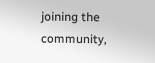joining the community,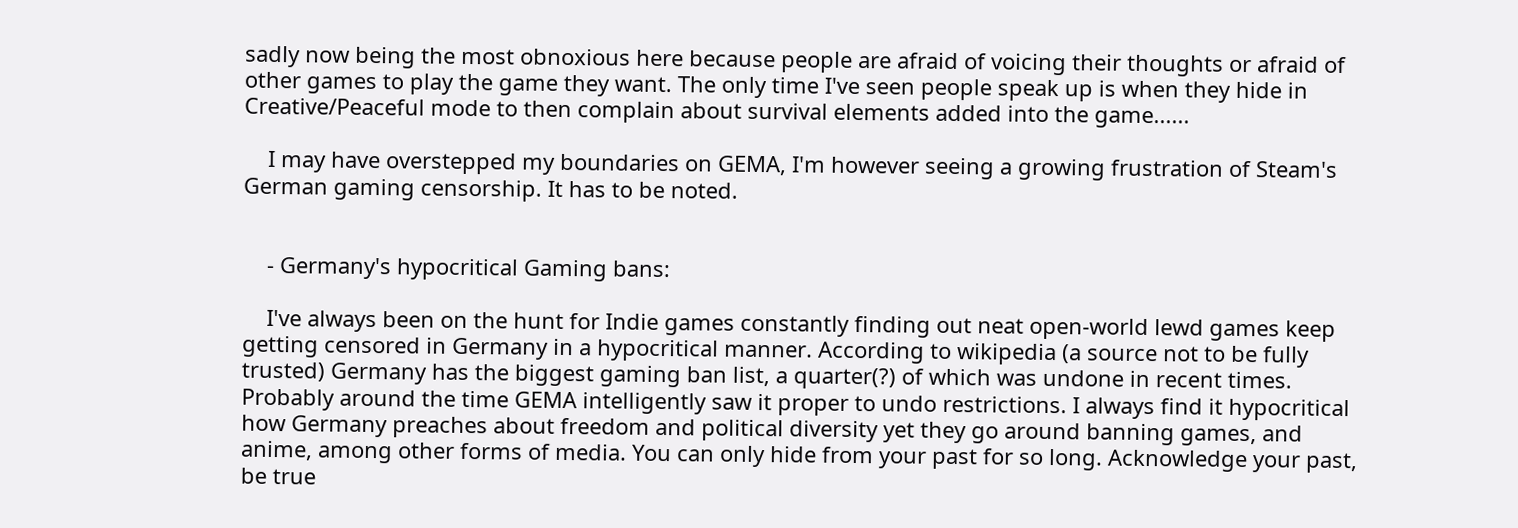sadly now being the most obnoxious here because people are afraid of voicing their thoughts or afraid of other games to play the game they want. The only time I've seen people speak up is when they hide in Creative/Peaceful mode to then complain about survival elements added into the game......

    I may have overstepped my boundaries on GEMA, I'm however seeing a growing frustration of Steam's German gaming censorship. It has to be noted.


    - Germany's hypocritical Gaming bans:

    I've always been on the hunt for Indie games constantly finding out neat open-world lewd games keep getting censored in Germany in a hypocritical manner. According to wikipedia (a source not to be fully trusted) Germany has the biggest gaming ban list, a quarter(?) of which was undone in recent times. Probably around the time GEMA intelligently saw it proper to undo restrictions. I always find it hypocritical how Germany preaches about freedom and political diversity yet they go around banning games, and anime, among other forms of media. You can only hide from your past for so long. Acknowledge your past, be true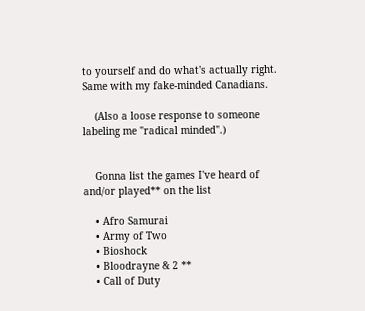to yourself and do what's actually right. Same with my fake-minded Canadians.

    (Also a loose response to someone labeling me "radical minded".)


    Gonna list the games I've heard of and/or played** on the list

    • Afro Samurai
    • Army of Two
    • Bioshock
    • Bloodrayne & 2 **
    • Call of Duty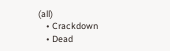(all)
    • Crackdown
    • Dead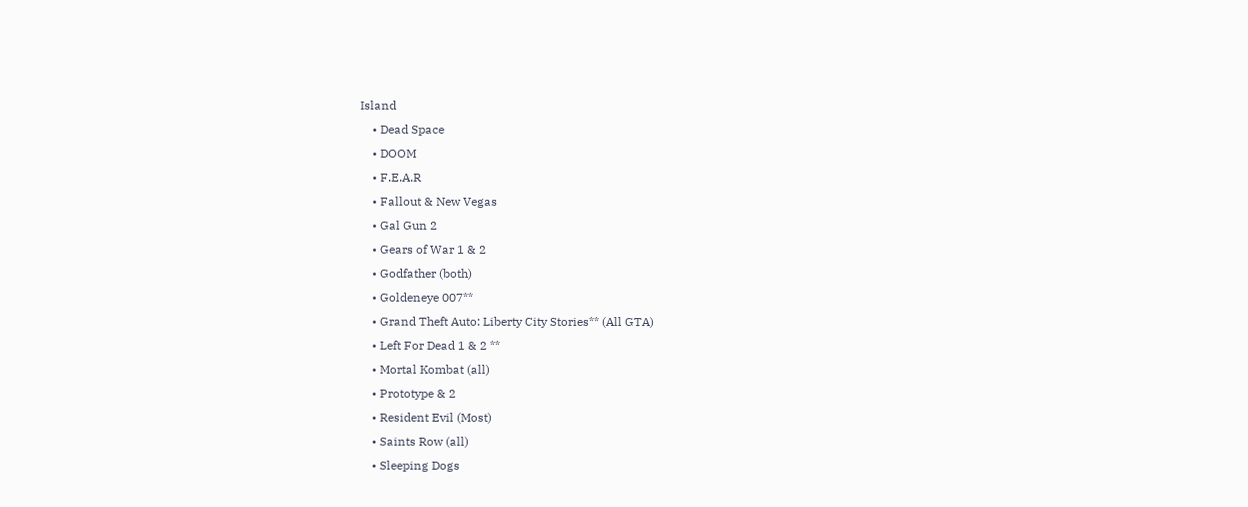Island
    • Dead Space
    • DOOM
    • F.E.A.R
    • Fallout & New Vegas
    • Gal Gun 2
    • Gears of War 1 & 2
    • Godfather (both)
    • Goldeneye 007**
    • Grand Theft Auto: Liberty City Stories** (All GTA)
    • Left For Dead 1 & 2 **
    • Mortal Kombat (all)
    • Prototype & 2
    • Resident Evil (Most)
    • Saints Row (all)
    • Sleeping Dogs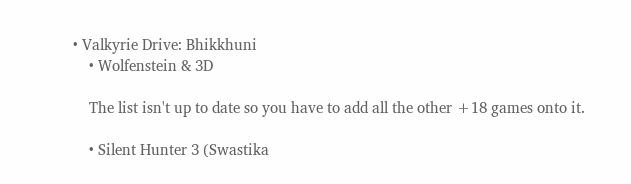• Valkyrie Drive: Bhikkhuni
    • Wolfenstein & 3D

    The list isn't up to date so you have to add all the other +18 games onto it.

    • Silent Hunter 3 (Swastika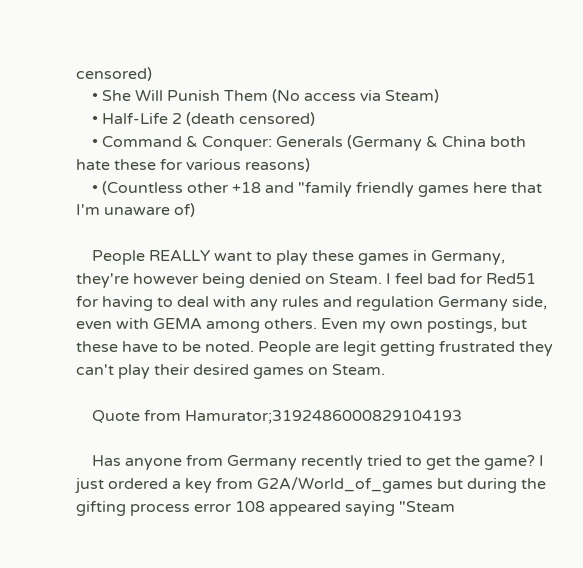censored)
    • She Will Punish Them (No access via Steam)
    • Half-Life 2 (death censored)
    • Command & Conquer: Generals (Germany & China both hate these for various reasons)
    • (Countless other +18 and "family friendly games here that I'm unaware of)

    People REALLY want to play these games in Germany, they're however being denied on Steam. I feel bad for Red51 for having to deal with any rules and regulation Germany side, even with GEMA among others. Even my own postings, but these have to be noted. People are legit getting frustrated they can't play their desired games on Steam.

    Quote from Hamurator;3192486000829104193

    Has anyone from Germany recently tried to get the game? I just ordered a key from G2A/World_of_games but during the gifting process error 108 appeared saying "Steam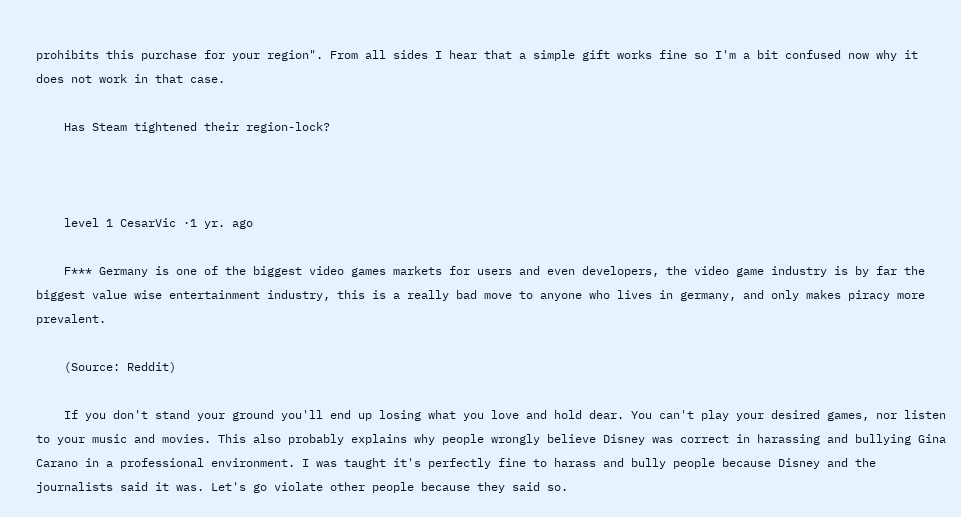prohibits this purchase for your region". From all sides I hear that a simple gift works fine so I'm a bit confused now why it does not work in that case.

    Has Steam tightened their region-lock?



    level 1 CesarVic ·1 yr. ago

    F*** Germany is one of the biggest video games markets for users and even developers, the video game industry is by far the biggest value wise entertainment industry, this is a really bad move to anyone who lives in germany, and only makes piracy more prevalent.

    (Source: Reddit)

    If you don't stand your ground you'll end up losing what you love and hold dear. You can't play your desired games, nor listen to your music and movies. This also probably explains why people wrongly believe Disney was correct in harassing and bullying Gina Carano in a professional environment. I was taught it's perfectly fine to harass and bully people because Disney and the journalists said it was. Let's go violate other people because they said so.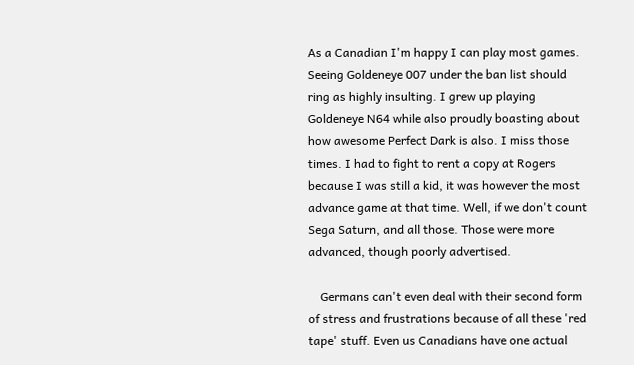As a Canadian I'm happy I can play most games. Seeing Goldeneye 007 under the ban list should ring as highly insulting. I grew up playing Goldeneye N64 while also proudly boasting about how awesome Perfect Dark is also. I miss those times. I had to fight to rent a copy at Rogers because I was still a kid, it was however the most advance game at that time. Well, if we don't count Sega Saturn, and all those. Those were more advanced, though poorly advertised.

    Germans can't even deal with their second form of stress and frustrations because of all these 'red tape' stuff. Even us Canadians have one actual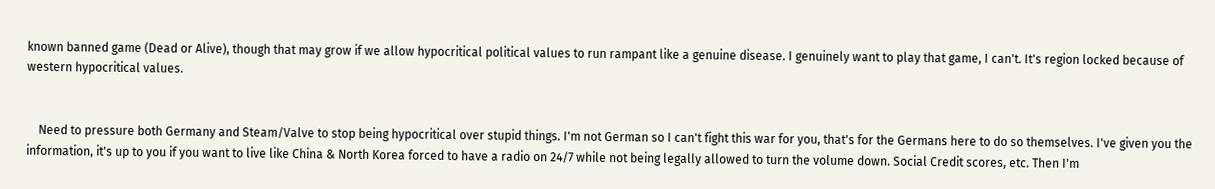known banned game (Dead or Alive), though that may grow if we allow hypocritical political values to run rampant like a genuine disease. I genuinely want to play that game, I can't. It's region locked because of western hypocritical values.


    Need to pressure both Germany and Steam/Valve to stop being hypocritical over stupid things. I'm not German so I can't fight this war for you, that's for the Germans here to do so themselves. I've given you the information, it's up to you if you want to live like China & North Korea forced to have a radio on 24/7 while not being legally allowed to turn the volume down. Social Credit scores, etc. Then I'm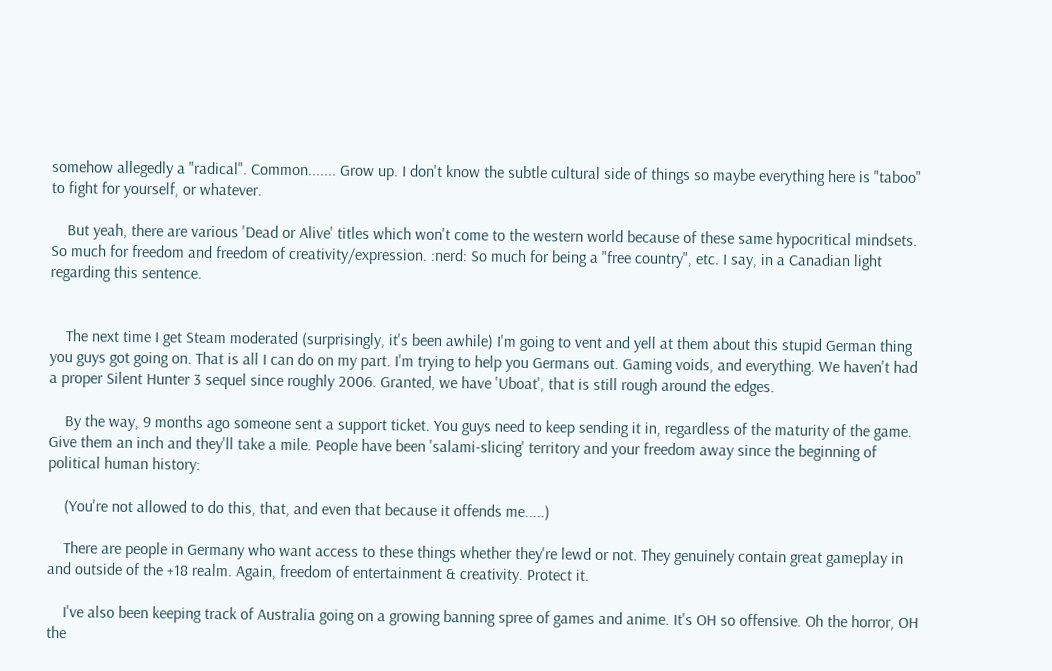somehow allegedly a "radical". Common....... Grow up. I don't know the subtle cultural side of things so maybe everything here is "taboo" to fight for yourself, or whatever.

    But yeah, there are various 'Dead or Alive' titles which won't come to the western world because of these same hypocritical mindsets. So much for freedom and freedom of creativity/expression. :nerd: So much for being a "free country", etc. I say, in a Canadian light regarding this sentence.


    The next time I get Steam moderated (surprisingly, it's been awhile) I'm going to vent and yell at them about this stupid German thing you guys got going on. That is all I can do on my part. I'm trying to help you Germans out. Gaming voids, and everything. We haven't had a proper Silent Hunter 3 sequel since roughly 2006. Granted, we have 'Uboat', that is still rough around the edges.

    By the way, 9 months ago someone sent a support ticket. You guys need to keep sending it in, regardless of the maturity of the game. Give them an inch and they'll take a mile. People have been 'salami-slicing' territory and your freedom away since the beginning of political human history:

    (You're not allowed to do this, that, and even that because it offends me.....)

    There are people in Germany who want access to these things whether they're lewd or not. They genuinely contain great gameplay in and outside of the +18 realm. Again, freedom of entertainment & creativity. Protect it.

    I've also been keeping track of Australia going on a growing banning spree of games and anime. It's OH so offensive. Oh the horror, OH the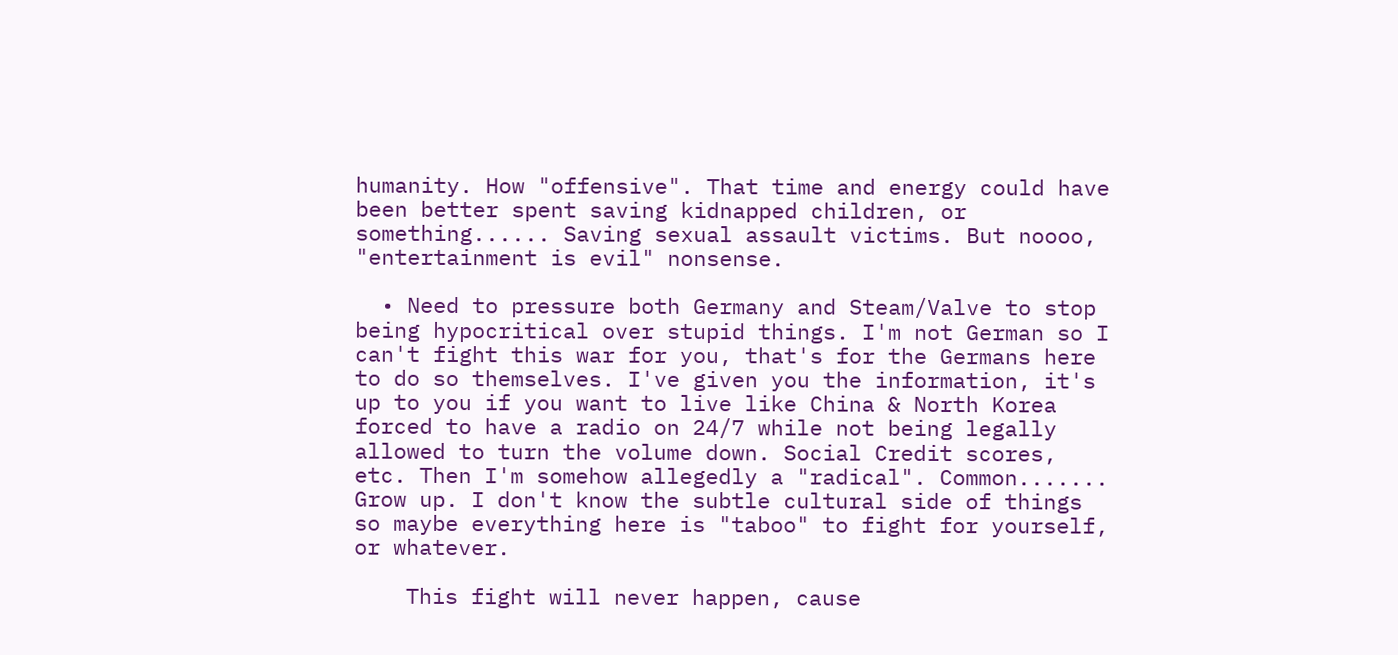humanity. How "offensive". That time and energy could have been better spent saving kidnapped children, or something...... Saving sexual assault victims. But noooo, "entertainment is evil" nonsense.

  • Need to pressure both Germany and Steam/Valve to stop being hypocritical over stupid things. I'm not German so I can't fight this war for you, that's for the Germans here to do so themselves. I've given you the information, it's up to you if you want to live like China & North Korea forced to have a radio on 24/7 while not being legally allowed to turn the volume down. Social Credit scores, etc. Then I'm somehow allegedly a "radical". Common....... Grow up. I don't know the subtle cultural side of things so maybe everything here is "taboo" to fight for yourself, or whatever.

    This fight will never happen, cause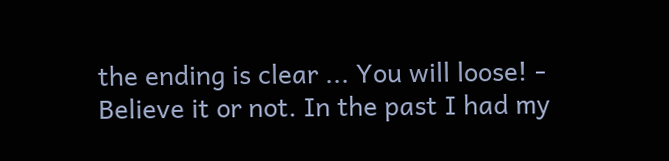the ending is clear ... You will loose! - Believe it or not. In the past I had my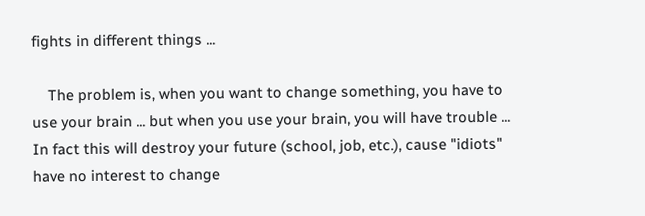fights in different things ...

    The problem is, when you want to change something, you have to use your brain ... but when you use your brain, you will have trouble ... In fact this will destroy your future (school, job, etc.), cause "idiots" have no interest to change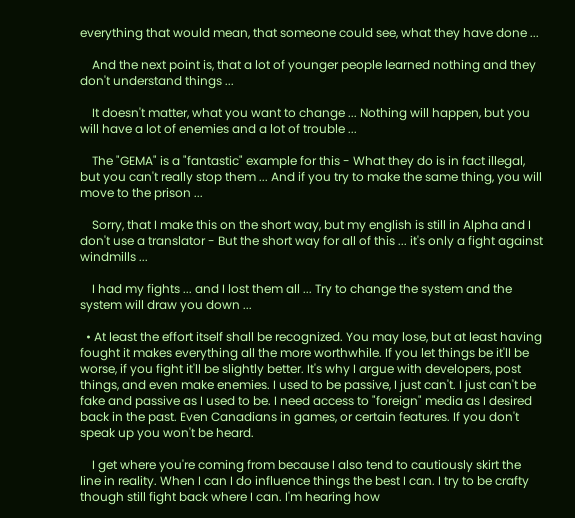everything that would mean, that someone could see, what they have done ...

    And the next point is, that a lot of younger people learned nothing and they don't understand things ...

    It doesn't matter, what you want to change ... Nothing will happen, but you will have a lot of enemies and a lot of trouble ...

    The "GEMA" is a "fantastic" example for this - What they do is in fact illegal, but you can't really stop them ... And if you try to make the same thing, you will move to the prison ...

    Sorry, that I make this on the short way, but my english is still in Alpha and I don't use a translator - But the short way for all of this ... it's only a fight against windmills ...

    I had my fights ... and I lost them all ... Try to change the system and the system will draw you down ...

  • At least the effort itself shall be recognized. You may lose, but at least having fought it makes everything all the more worthwhile. If you let things be it'll be worse, if you fight it'll be slightly better. It's why I argue with developers, post things, and even make enemies. I used to be passive, I just can't. I just can't be fake and passive as I used to be. I need access to "foreign" media as I desired back in the past. Even Canadians in games, or certain features. If you don't speak up you won't be heard.

    I get where you're coming from because I also tend to cautiously skirt the line in reality. When I can I do influence things the best I can. I try to be crafty though still fight back where I can. I'm hearing how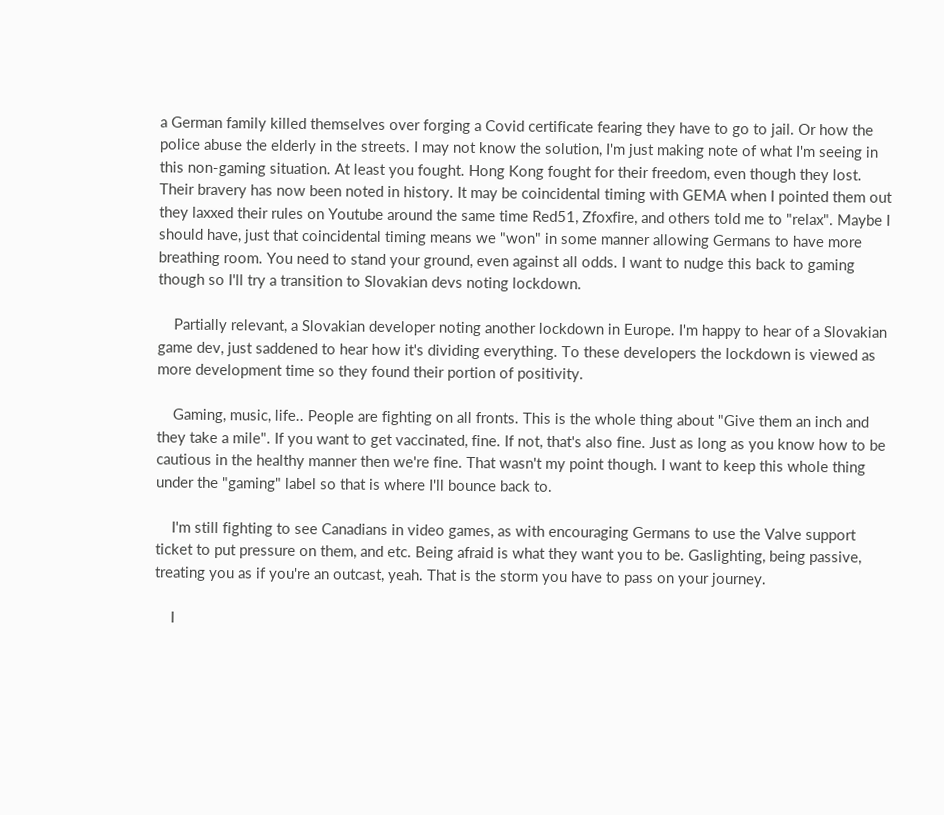a German family killed themselves over forging a Covid certificate fearing they have to go to jail. Or how the police abuse the elderly in the streets. I may not know the solution, I'm just making note of what I'm seeing in this non-gaming situation. At least you fought. Hong Kong fought for their freedom, even though they lost. Their bravery has now been noted in history. It may be coincidental timing with GEMA when I pointed them out they laxxed their rules on Youtube around the same time Red51, Zfoxfire, and others told me to "relax". Maybe I should have, just that coincidental timing means we "won" in some manner allowing Germans to have more breathing room. You need to stand your ground, even against all odds. I want to nudge this back to gaming though so I'll try a transition to Slovakian devs noting lockdown.

    Partially relevant, a Slovakian developer noting another lockdown in Europe. I'm happy to hear of a Slovakian game dev, just saddened to hear how it's dividing everything. To these developers the lockdown is viewed as more development time so they found their portion of positivity.

    Gaming, music, life.. People are fighting on all fronts. This is the whole thing about "Give them an inch and they take a mile". If you want to get vaccinated, fine. If not, that's also fine. Just as long as you know how to be cautious in the healthy manner then we're fine. That wasn't my point though. I want to keep this whole thing under the "gaming" label so that is where I'll bounce back to.

    I'm still fighting to see Canadians in video games, as with encouraging Germans to use the Valve support ticket to put pressure on them, and etc. Being afraid is what they want you to be. Gaslighting, being passive, treating you as if you're an outcast, yeah. That is the storm you have to pass on your journey.

    I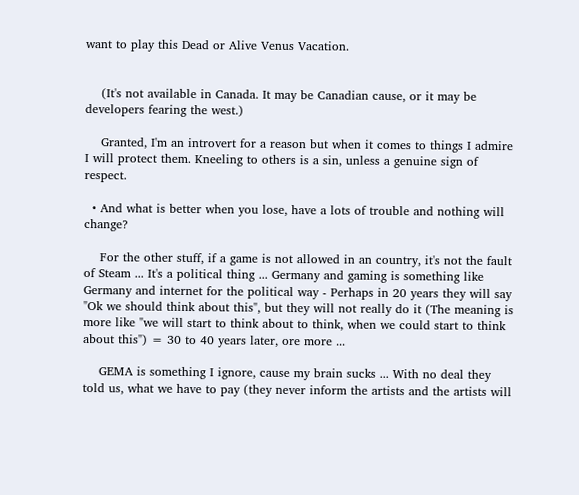want to play this Dead or Alive Venus Vacation.


    (It's not available in Canada. It may be Canadian cause, or it may be developers fearing the west.)

    Granted, I'm an introvert for a reason but when it comes to things I admire I will protect them. Kneeling to others is a sin, unless a genuine sign of respect.

  • And what is better when you lose, have a lots of trouble and nothing will change?

    For the other stuff, if a game is not allowed in an country, it's not the fault of Steam ... It's a political thing ... Germany and gaming is something like Germany and internet for the political way - Perhaps in 20 years they will say "Ok we should think about this", but they will not really do it (The meaning is more like "we will start to think about to think, when we could start to think about this") = 30 to 40 years later, ore more ...

    GEMA is something I ignore, cause my brain sucks ... With no deal they told us, what we have to pay (they never inform the artists and the artists will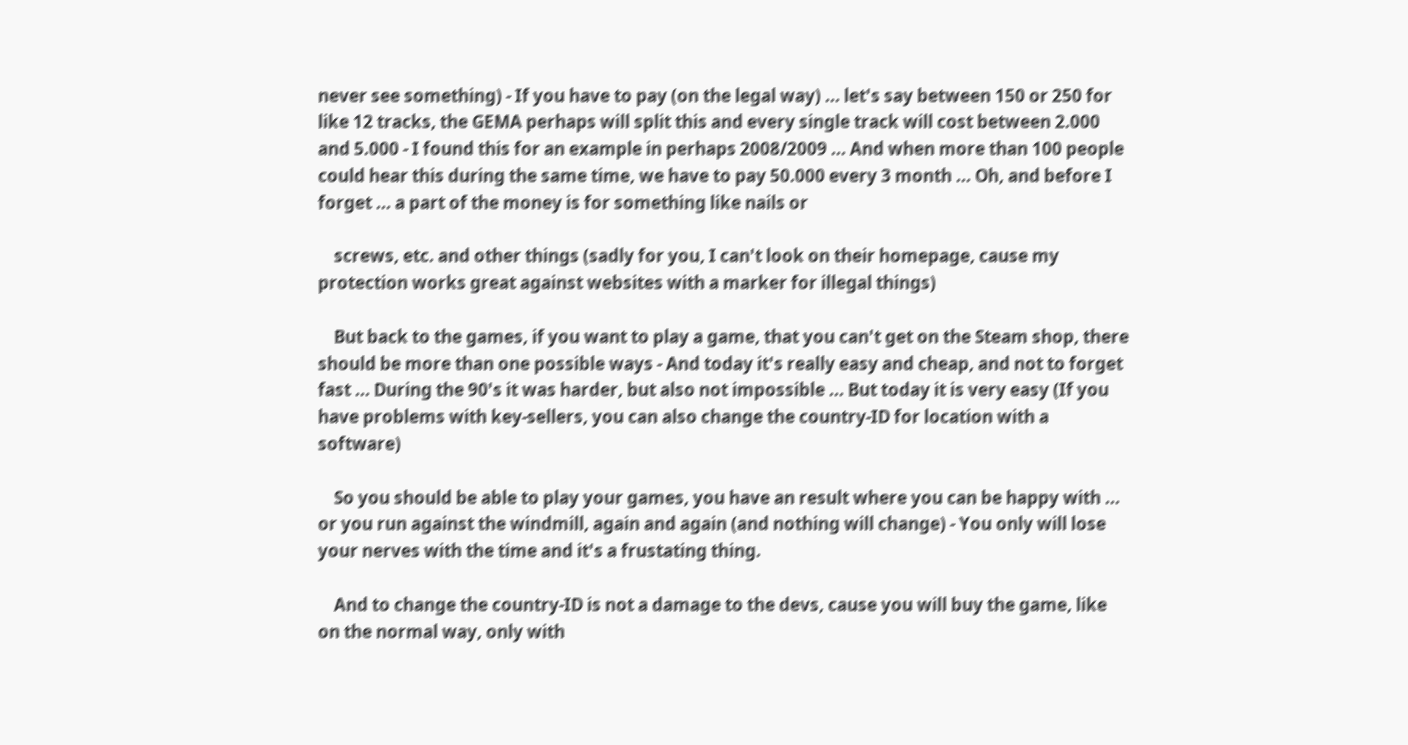never see something) - If you have to pay (on the legal way) ... let's say between 150 or 250 for like 12 tracks, the GEMA perhaps will split this and every single track will cost between 2.000 and 5.000 - I found this for an example in perhaps 2008/2009 ... And when more than 100 people could hear this during the same time, we have to pay 50.000 every 3 month ... Oh, and before I forget ... a part of the money is for something like nails or

    screws, etc. and other things (sadly for you, I can't look on their homepage, cause my protection works great against websites with a marker for illegal things)

    But back to the games, if you want to play a game, that you can't get on the Steam shop, there should be more than one possible ways - And today it's really easy and cheap, and not to forget fast ... During the 90's it was harder, but also not impossible ... But today it is very easy (If you have problems with key-sellers, you can also change the country-ID for location with a software)

    So you should be able to play your games, you have an result where you can be happy with ... or you run against the windmill, again and again (and nothing will change) - You only will lose your nerves with the time and it's a frustating thing.

    And to change the country-ID is not a damage to the devs, cause you will buy the game, like on the normal way, only with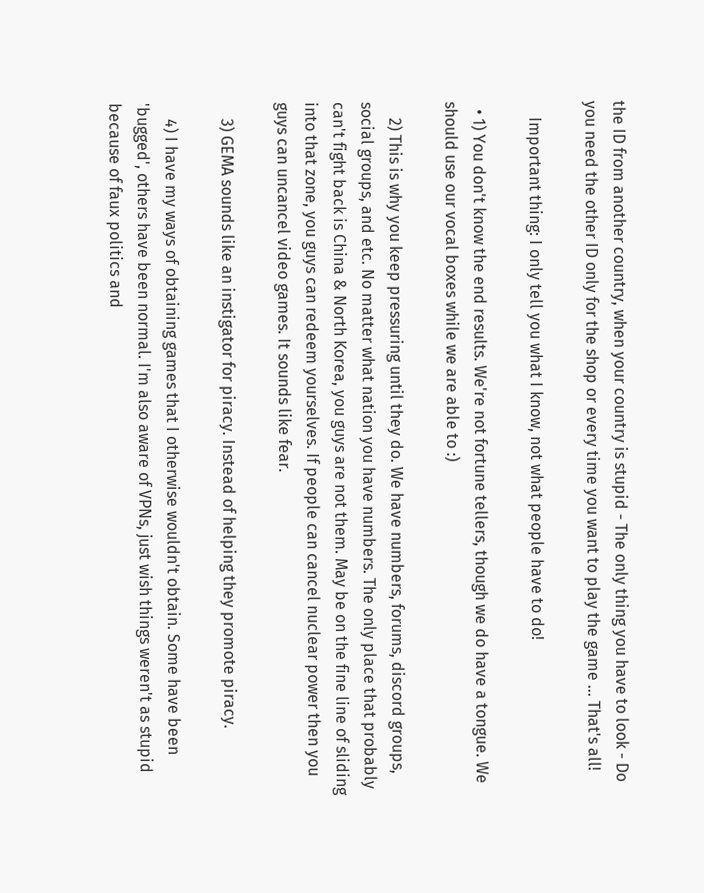the ID from another country, when your country is stupid - The only thing you have to look - Do you need the other ID only for the shop or every time you want to play the game ... That's all!

    Important thing: I only tell you what I know, not what people have to do!

  • 1) You don't know the end results. We're not fortune tellers, though we do have a tongue. We should use our vocal boxes while we are able to :)

    2) This is why you keep pressuring until they do. We have numbers, forums, discord groups, social groups, and etc. No matter what nation you have numbers. The only place that probably can't fight back is China & North Korea, you guys are not them. May be on the fine line of sliding into that zone, you guys can redeem yourselves. If people can cancel nuclear power then you guys can uncancel video games. It sounds like fear.

    3) GEMA sounds like an instigator for piracy. Instead of helping they promote piracy.

    4) I have my ways of obtaining games that I otherwise wouldn't obtain. Some have been 'bugged', others have been normal. I'm also aware of VPNs, just wish things weren't as stupid because of faux politics and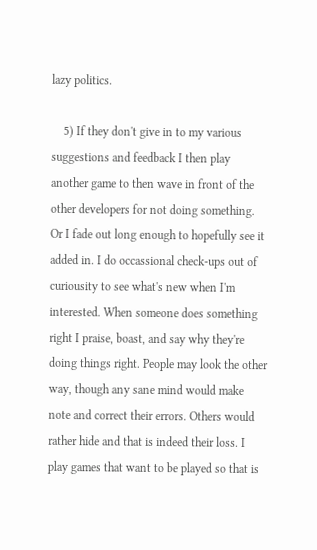lazy politics.

    5) If they don't give in to my various suggestions and feedback I then play another game to then wave in front of the other developers for not doing something. Or I fade out long enough to hopefully see it added in. I do occassional check-ups out of curiousity to see what's new when I'm interested. When someone does something right I praise, boast, and say why they're doing things right. People may look the other way, though any sane mind would make note and correct their errors. Others would rather hide and that is indeed their loss. I play games that want to be played so that is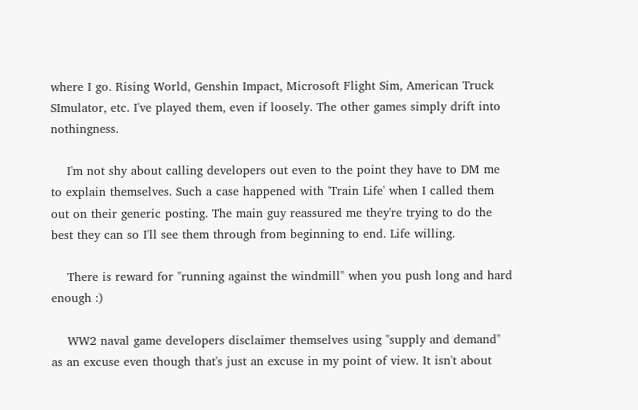where I go. Rising World, Genshin Impact, Microsoft Flight Sim, American Truck SImulator, etc. I've played them, even if loosely. The other games simply drift into nothingness.

    I'm not shy about calling developers out even to the point they have to DM me to explain themselves. Such a case happened with 'Train Life' when I called them out on their generic posting. The main guy reassured me they're trying to do the best they can so I'll see them through from beginning to end. Life willing.

    There is reward for "running against the windmill" when you push long and hard enough :)

    WW2 naval game developers disclaimer themselves using "supply and demand" as an excuse even though that's just an excuse in my point of view. It isn't about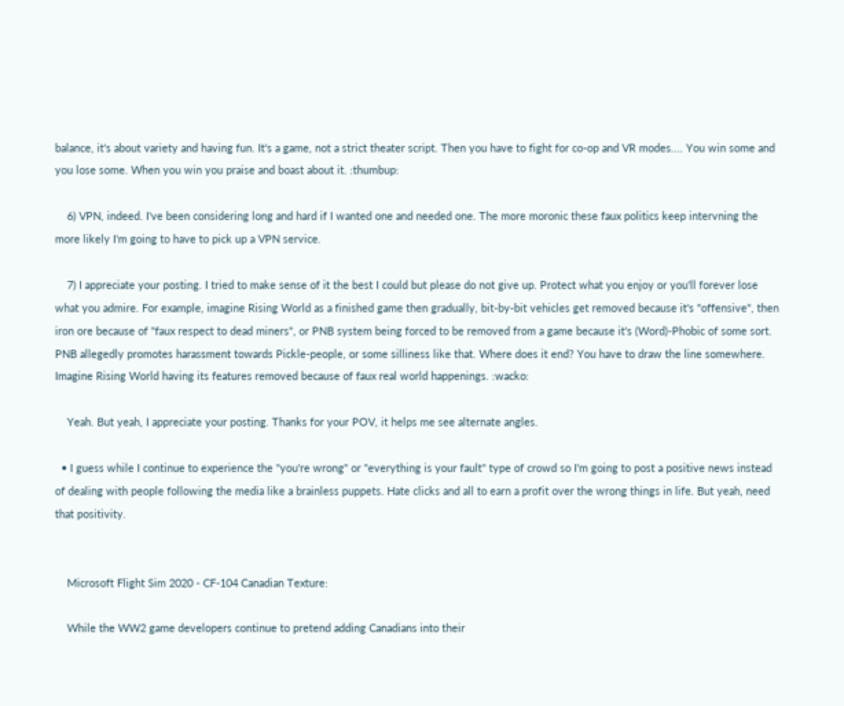balance, it's about variety and having fun. It's a game, not a strict theater script. Then you have to fight for co-op and VR modes.... You win some and you lose some. When you win you praise and boast about it. :thumbup:

    6) VPN, indeed. I've been considering long and hard if I wanted one and needed one. The more moronic these faux politics keep intervning the more likely I'm going to have to pick up a VPN service.

    7) I appreciate your posting. I tried to make sense of it the best I could but please do not give up. Protect what you enjoy or you'll forever lose what you admire. For example, imagine Rising World as a finished game then gradually, bit-by-bit vehicles get removed because it's "offensive", then iron ore because of "faux respect to dead miners", or PNB system being forced to be removed from a game because it's (Word)-Phobic of some sort. PNB allegedly promotes harassment towards Pickle-people, or some silliness like that. Where does it end? You have to draw the line somewhere. Imagine Rising World having its features removed because of faux real world happenings. :wacko:

    Yeah. But yeah, I appreciate your posting. Thanks for your POV, it helps me see alternate angles.

  • I guess while I continue to experience the "you're wrong" or "everything is your fault" type of crowd so I'm going to post a positive news instead of dealing with people following the media like a brainless puppets. Hate clicks and all to earn a profit over the wrong things in life. But yeah, need that positivity.


    Microsoft Flight Sim 2020 - CF-104 Canadian Texture:

    While the WW2 game developers continue to pretend adding Canadians into their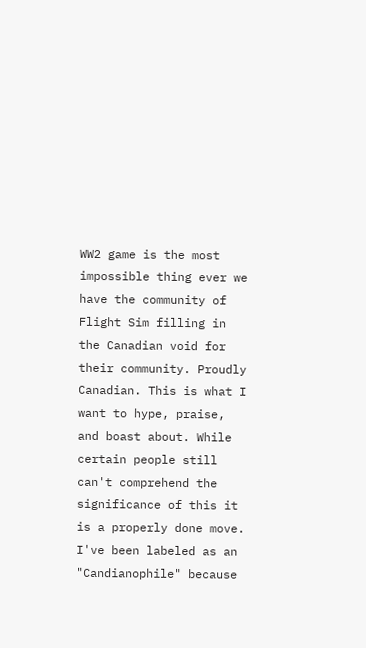WW2 game is the most impossible thing ever we have the community of Flight Sim filling in the Canadian void for their community. Proudly Canadian. This is what I want to hype, praise, and boast about. While certain people still can't comprehend the significance of this it is a properly done move. I've been labeled as an "Candianophile" because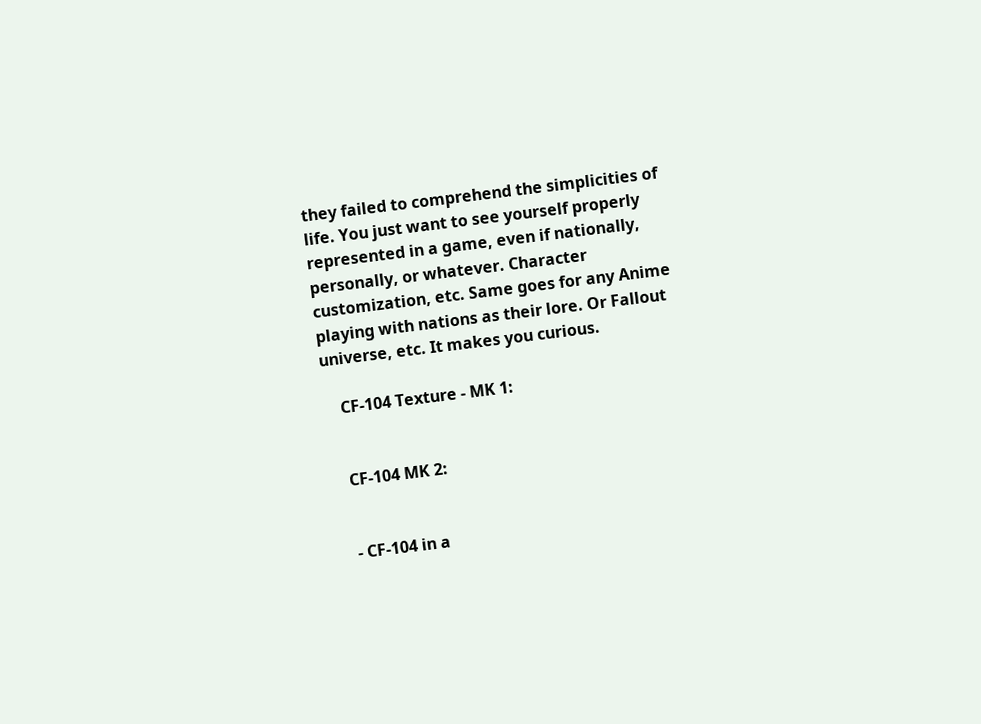they failed to comprehend the simplicities of life. You just want to see yourself properly represented in a game, even if nationally, personally, or whatever. Character customization, etc. Same goes for any Anime playing with nations as their lore. Or Fallout universe, etc. It makes you curious.

    CF-104 Texture - MK 1:


    CF-104 MK 2:


    - CF-104 in a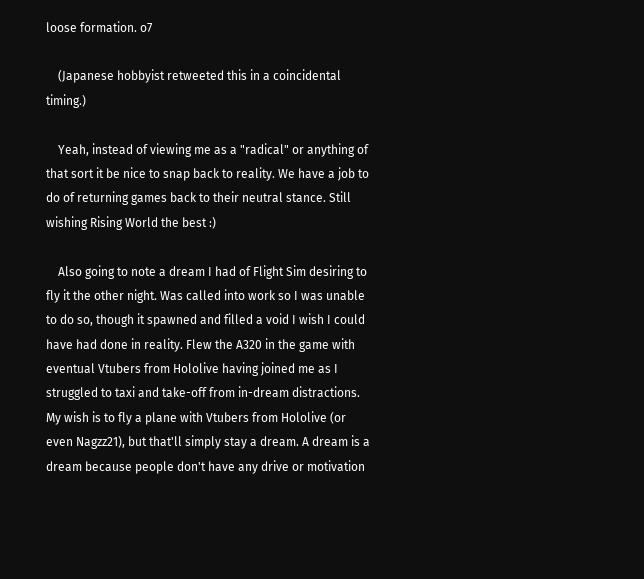loose formation. o7

    (Japanese hobbyist retweeted this in a coincidental timing.)

    Yeah, instead of viewing me as a "radical" or anything of that sort it be nice to snap back to reality. We have a job to do of returning games back to their neutral stance. Still wishing Rising World the best :)

    Also going to note a dream I had of Flight Sim desiring to fly it the other night. Was called into work so I was unable to do so, though it spawned and filled a void I wish I could have had done in reality. Flew the A320 in the game with eventual Vtubers from Hololive having joined me as I struggled to taxi and take-off from in-dream distractions. My wish is to fly a plane with Vtubers from Hololive (or even Nagzz21), but that'll simply stay a dream. A dream is a dream because people don't have any drive or motivation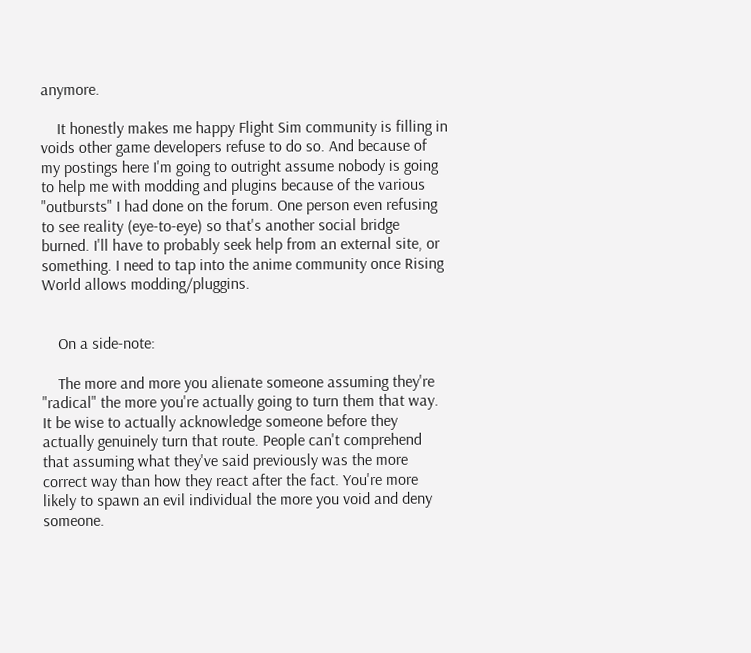anymore.

    It honestly makes me happy Flight Sim community is filling in voids other game developers refuse to do so. And because of my postings here I'm going to outright assume nobody is going to help me with modding and plugins because of the various "outbursts" I had done on the forum. One person even refusing to see reality (eye-to-eye) so that's another social bridge burned. I'll have to probably seek help from an external site, or something. I need to tap into the anime community once Rising World allows modding/pluggins.


    On a side-note:

    The more and more you alienate someone assuming they're "radical" the more you're actually going to turn them that way. It be wise to actually acknowledge someone before they actually genuinely turn that route. People can't comprehend that assuming what they've said previously was the more correct way than how they react after the fact. You're more likely to spawn an evil individual the more you void and deny someone.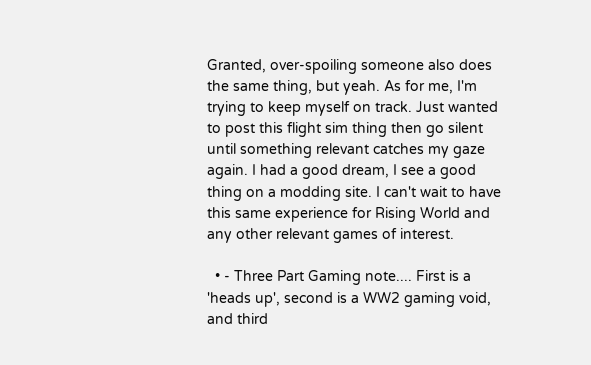Granted, over-spoiling someone also does the same thing, but yeah. As for me, I'm trying to keep myself on track. Just wanted to post this flight sim thing then go silent until something relevant catches my gaze again. I had a good dream, I see a good thing on a modding site. I can't wait to have this same experience for Rising World and any other relevant games of interest.

  • - Three Part Gaming note.... First is a 'heads up', second is a WW2 gaming void, and third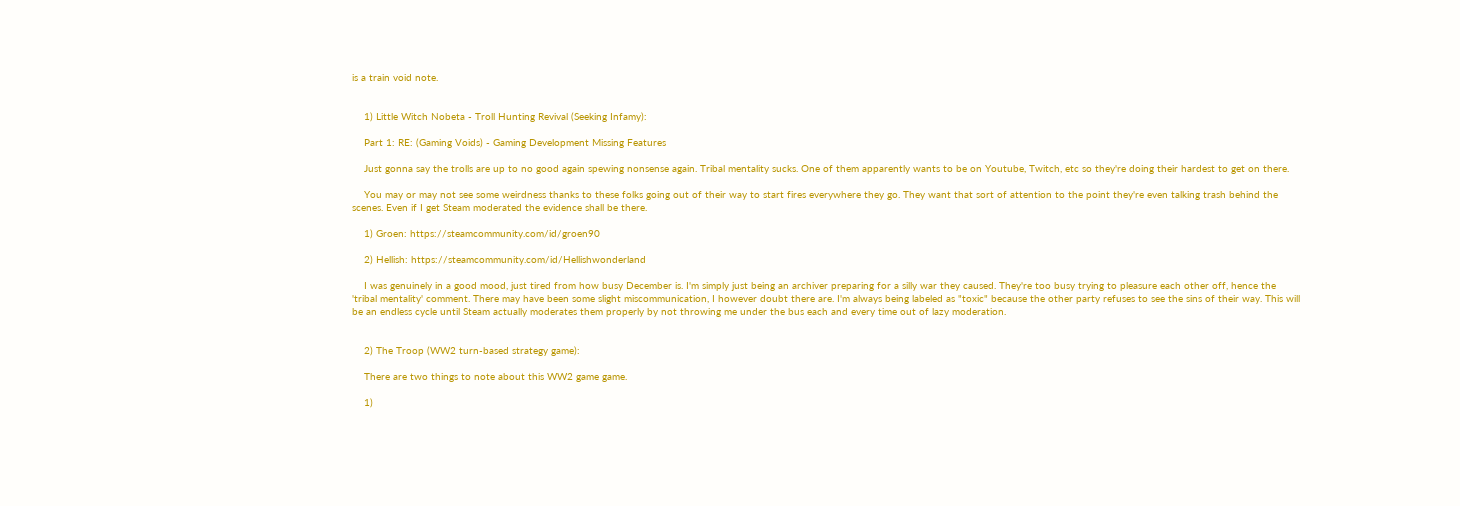is a train void note.


    1) Little Witch Nobeta - Troll Hunting Revival (Seeking Infamy):

    Part 1: RE: (Gaming Voids) - Gaming Development Missing Features

    Just gonna say the trolls are up to no good again spewing nonsense again. Tribal mentality sucks. One of them apparently wants to be on Youtube, Twitch, etc so they're doing their hardest to get on there.

    You may or may not see some weirdness thanks to these folks going out of their way to start fires everywhere they go. They want that sort of attention to the point they're even talking trash behind the scenes. Even if I get Steam moderated the evidence shall be there.

    1) Groen: https://steamcommunity.com/id/groen90

    2) Hellish: https://steamcommunity.com/id/Hellishwonderland

    I was genuinely in a good mood, just tired from how busy December is. I'm simply just being an archiver preparing for a silly war they caused. They're too busy trying to pleasure each other off, hence the 'tribal mentality' comment. There may have been some slight miscommunication, I however doubt there are. I'm always being labeled as "toxic" because the other party refuses to see the sins of their way. This will be an endless cycle until Steam actually moderates them properly by not throwing me under the bus each and every time out of lazy moderation.


    2) The Troop (WW2 turn-based strategy game):

    There are two things to note about this WW2 game game.

    1)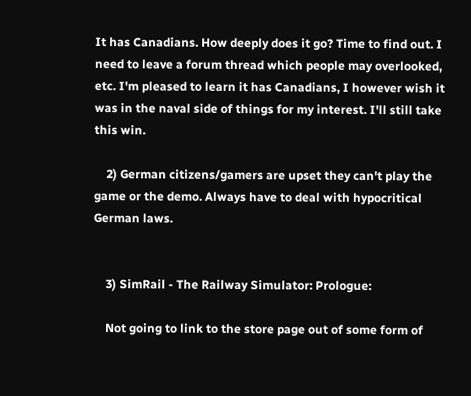It has Canadians. How deeply does it go? Time to find out. I need to leave a forum thread which people may overlooked, etc. I'm pleased to learn it has Canadians, I however wish it was in the naval side of things for my interest. I'll still take this win.

    2) German citizens/gamers are upset they can't play the game or the demo. Always have to deal with hypocritical German laws.


    3) SimRail - The Railway Simulator: Prologue:

    Not going to link to the store page out of some form of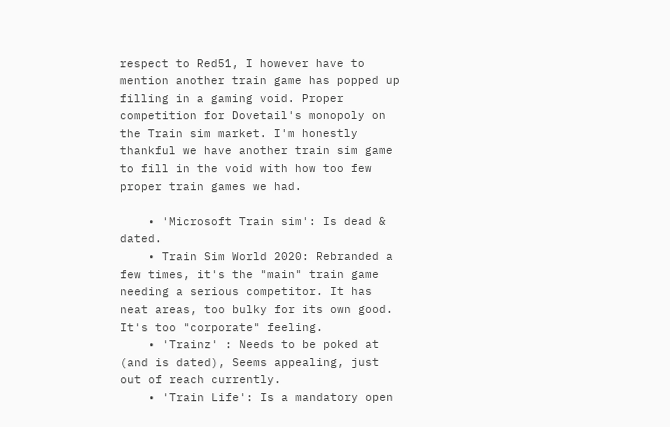respect to Red51, I however have to mention another train game has popped up filling in a gaming void. Proper competition for Dovetail's monopoly on the Train sim market. I'm honestly thankful we have another train sim game to fill in the void with how too few proper train games we had.

    • 'Microsoft Train sim': Is dead & dated.
    • Train Sim World 2020: Rebranded a few times, it's the "main" train game needing a serious competitor. It has neat areas, too bulky for its own good. It's too "corporate" feeling.
    • 'Trainz' : Needs to be poked at (and is dated), Seems appealing, just out of reach currently.
    • 'Train Life': Is a mandatory open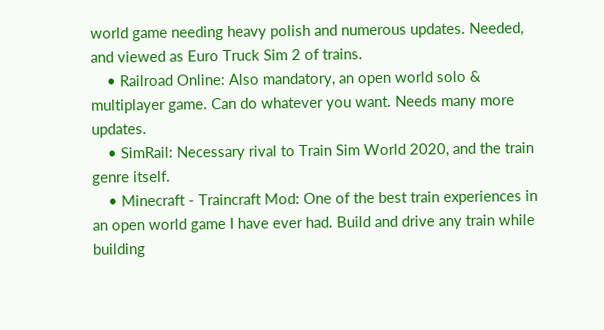world game needing heavy polish and numerous updates. Needed, and viewed as Euro Truck Sim 2 of trains.
    • Railroad Online: Also mandatory, an open world solo & multiplayer game. Can do whatever you want. Needs many more updates.
    • SimRail: Necessary rival to Train Sim World 2020, and the train genre itself.
    • Minecraft - Traincraft Mod: One of the best train experiences in an open world game I have ever had. Build and drive any train while building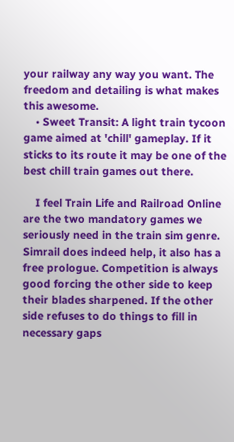your railway any way you want. The freedom and detailing is what makes this awesome.
    • Sweet Transit: A light train tycoon game aimed at 'chill' gameplay. If it sticks to its route it may be one of the best chill train games out there.

    I feel Train Life and Railroad Online are the two mandatory games we seriously need in the train sim genre. Simrail does indeed help, it also has a free prologue. Competition is always good forcing the other side to keep their blades sharpened. If the other side refuses to do things to fill in necessary gaps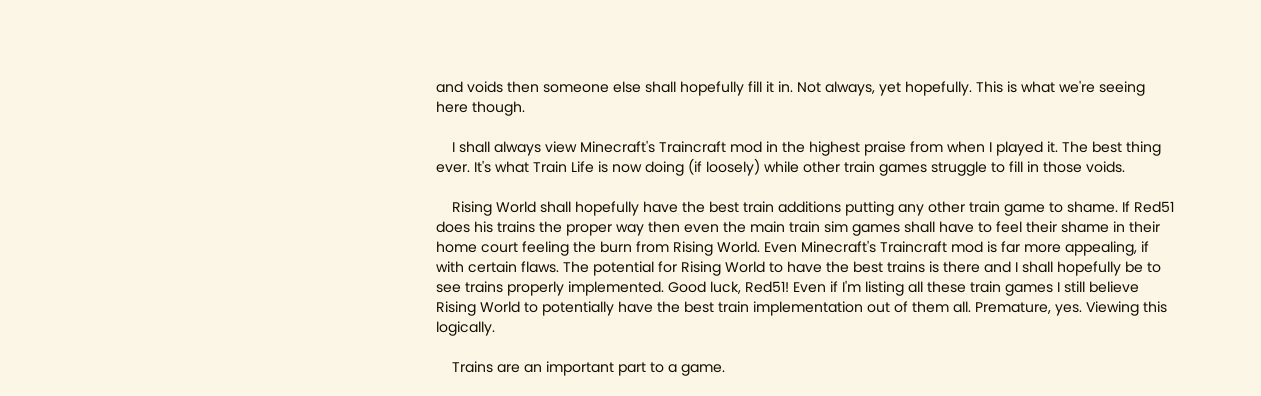and voids then someone else shall hopefully fill it in. Not always, yet hopefully. This is what we're seeing here though.

    I shall always view Minecraft's Traincraft mod in the highest praise from when I played it. The best thing ever. It's what Train Life is now doing (if loosely) while other train games struggle to fill in those voids.

    Rising World shall hopefully have the best train additions putting any other train game to shame. If Red51 does his trains the proper way then even the main train sim games shall have to feel their shame in their home court feeling the burn from Rising World. Even Minecraft's Traincraft mod is far more appealing, if with certain flaws. The potential for Rising World to have the best trains is there and I shall hopefully be to see trains properly implemented. Good luck, Red51! Even if I'm listing all these train games I still believe Rising World to potentially have the best train implementation out of them all. Premature, yes. Viewing this logically.

    Trains are an important part to a game.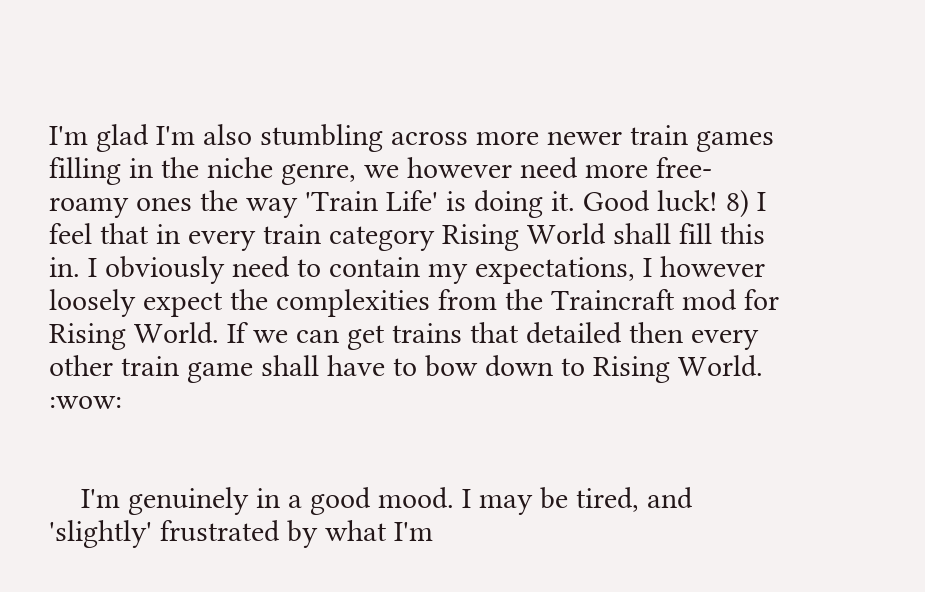I'm glad I'm also stumbling across more newer train games filling in the niche genre, we however need more free-roamy ones the way 'Train Life' is doing it. Good luck! 8) I feel that in every train category Rising World shall fill this in. I obviously need to contain my expectations, I however loosely expect the complexities from the Traincraft mod for Rising World. If we can get trains that detailed then every other train game shall have to bow down to Rising World. :wow:


    I'm genuinely in a good mood. I may be tired, and 'slightly' frustrated by what I'm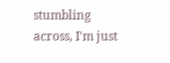stumbling across, I'm just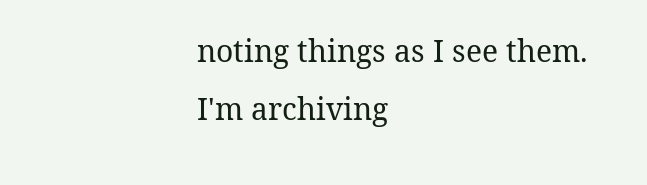noting things as I see them. I'm archiving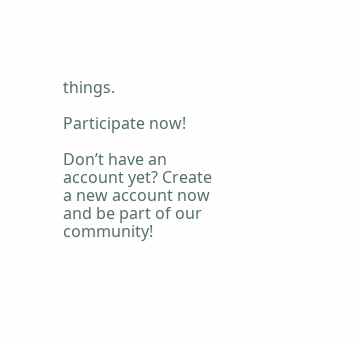things.

Participate now!

Don’t have an account yet? Create a new account now and be part of our community!